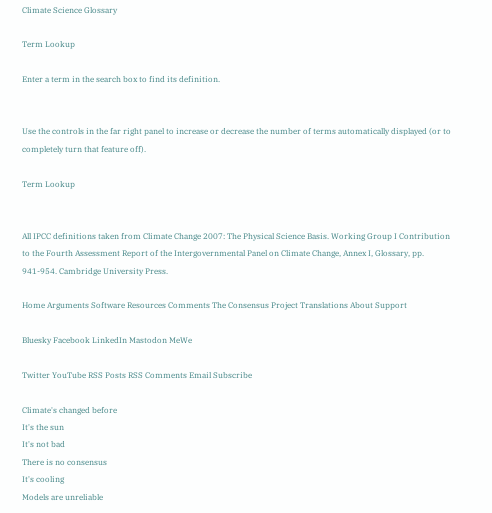Climate Science Glossary

Term Lookup

Enter a term in the search box to find its definition.


Use the controls in the far right panel to increase or decrease the number of terms automatically displayed (or to completely turn that feature off).

Term Lookup


All IPCC definitions taken from Climate Change 2007: The Physical Science Basis. Working Group I Contribution to the Fourth Assessment Report of the Intergovernmental Panel on Climate Change, Annex I, Glossary, pp. 941-954. Cambridge University Press.

Home Arguments Software Resources Comments The Consensus Project Translations About Support

Bluesky Facebook LinkedIn Mastodon MeWe

Twitter YouTube RSS Posts RSS Comments Email Subscribe

Climate's changed before
It's the sun
It's not bad
There is no consensus
It's cooling
Models are unreliable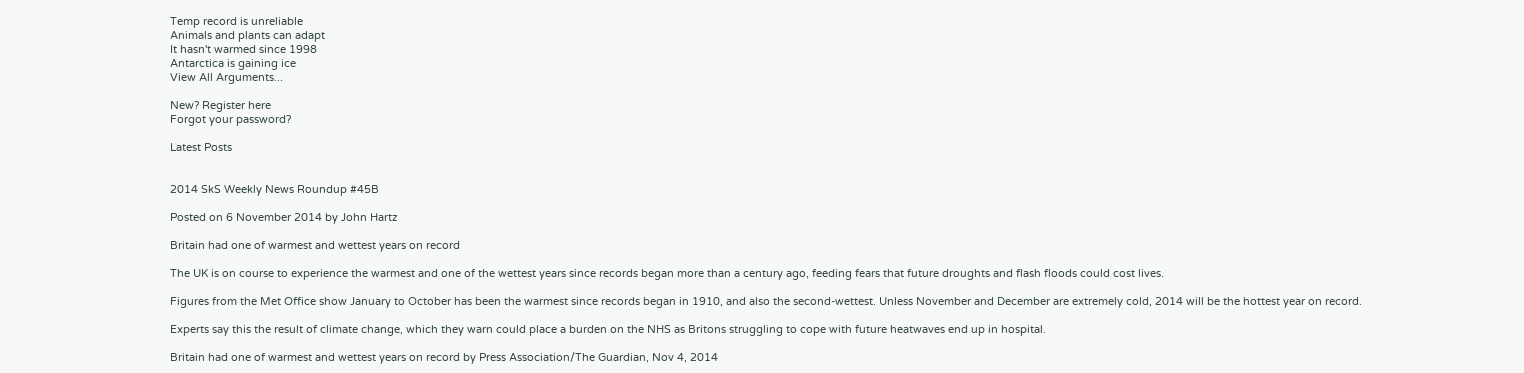Temp record is unreliable
Animals and plants can adapt
It hasn't warmed since 1998
Antarctica is gaining ice
View All Arguments...

New? Register here
Forgot your password?

Latest Posts


2014 SkS Weekly News Roundup #45B

Posted on 6 November 2014 by John Hartz

Britain had one of warmest and wettest years on record

The UK is on course to experience the warmest and one of the wettest years since records began more than a century ago, feeding fears that future droughts and flash floods could cost lives.

Figures from the Met Office show January to October has been the warmest since records began in 1910, and also the second-wettest. Unless November and December are extremely cold, 2014 will be the hottest year on record.

Experts say this the result of climate change, which they warn could place a burden on the NHS as Britons struggling to cope with future heatwaves end up in hospital.

Britain had one of warmest and wettest years on record by Press Association/The Guardian, Nov 4, 2014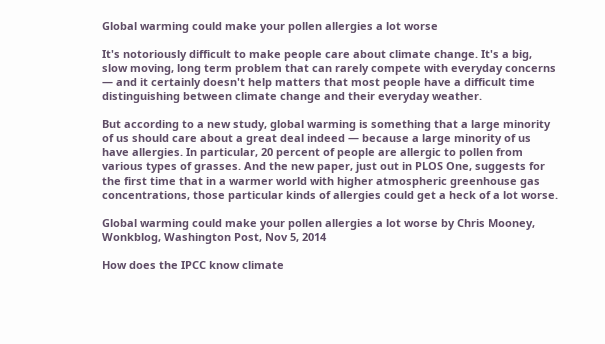Global warming could make your pollen allergies a lot worse

It's notoriously difficult to make people care about climate change. It's a big, slow moving, long term problem that can rarely compete with everyday concerns — and it certainly doesn't help matters that most people have a difficult time distinguishing between climate change and their everyday weather.

But according to a new study, global warming is something that a large minority of us should care about a great deal indeed — because a large minority of us have allergies. In particular, 20 percent of people are allergic to pollen from various types of grasses. And the new paper, just out in PLOS One, suggests for the first time that in a warmer world with higher atmospheric greenhouse gas concentrations, those particular kinds of allergies could get a heck of a lot worse.

Global warming could make your pollen allergies a lot worse by Chris Mooney, Wonkblog, Washington Post, Nov 5, 2014

How does the IPCC know climate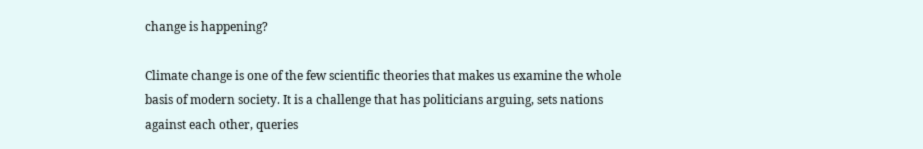change is happening?

Climate change is one of the few scientific theories that makes us examine the whole basis of modern society. It is a challenge that has politicians arguing, sets nations against each other, queries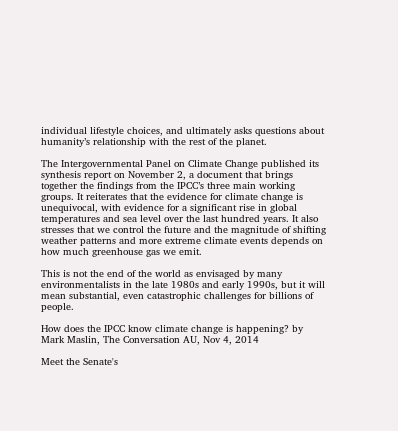individual lifestyle choices, and ultimately asks questions about humanity’s relationship with the rest of the planet.

The Intergovernmental Panel on Climate Change published its synthesis report on November 2, a document that brings together the findings from the IPCC’s three main working groups. It reiterates that the evidence for climate change is unequivocal, with evidence for a significant rise in global temperatures and sea level over the last hundred years. It also stresses that we control the future and the magnitude of shifting weather patterns and more extreme climate events depends on how much greenhouse gas we emit.

This is not the end of the world as envisaged by many environmentalists in the late 1980s and early 1990s, but it will mean substantial, even catastrophic challenges for billions of people.

How does the IPCC know climate change is happening? by Mark Maslin, The Conversation AU, Nov 4, 2014

Meet the Senate's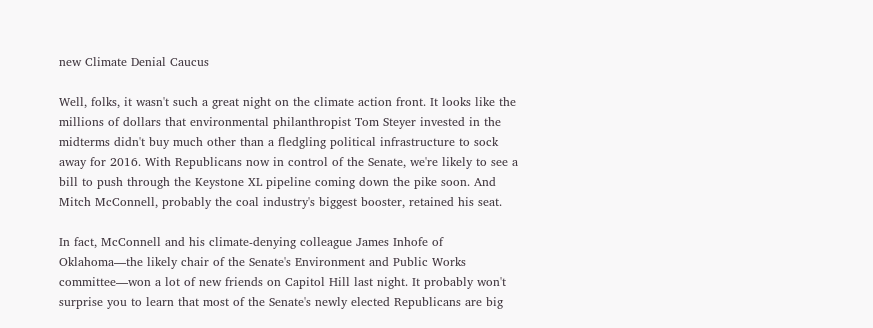new Climate Denial Caucus

Well, folks, it wasn't such a great night on the climate action front. It looks like the millions of dollars that environmental philanthropist Tom Steyer invested in the midterms didn't buy much other than a fledgling political infrastructure to sock away for 2016. With Republicans now in control of the Senate, we're likely to see a bill to push through the Keystone XL pipeline coming down the pike soon. And Mitch McConnell, probably the coal industry's biggest booster, retained his seat.

In fact, McConnell and his climate-denying colleague James Inhofe of Oklahoma—the likely chair of the Senate's Environment and Public Works committee—won a lot of new friends on Capitol Hill last night. It probably won't surprise you to learn that most of the Senate's newly elected Republicans are big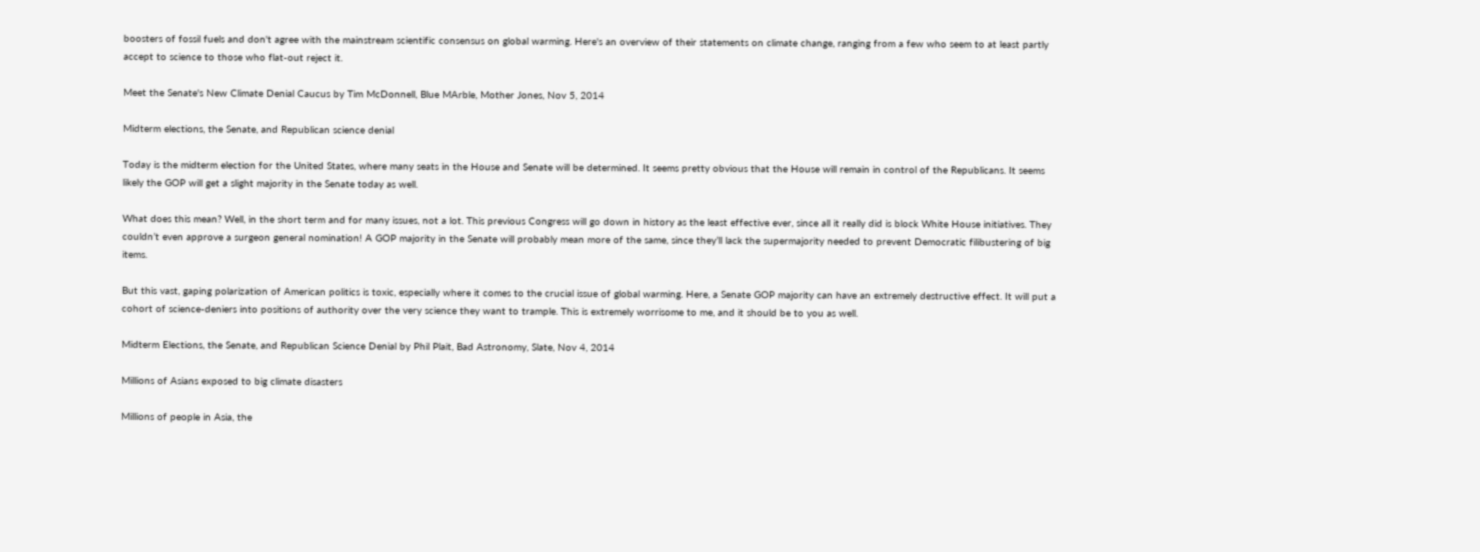boosters of fossil fuels and don't agree with the mainstream scientific consensus on global warming. Here's an overview of their statements on climate change, ranging from a few who seem to at least partly accept to science to those who flat-out reject it.

Meet the Senate's New Climate Denial Caucus by Tim McDonnell, Blue MArble, Mother Jones, Nov 5, 2014

Midterm elections, the Senate, and Republican science denial

Today is the midterm election for the United States, where many seats in the House and Senate will be determined. It seems pretty obvious that the House will remain in control of the Republicans. It seems likely the GOP will get a slight majority in the Senate today as well.

What does this mean? Well, in the short term and for many issues, not a lot. This previous Congress will go down in history as the least effective ever, since all it really did is block White House initiatives. They couldn’t even approve a surgeon general nomination! A GOP majority in the Senate will probably mean more of the same, since they’ll lack the supermajority needed to prevent Democratic filibustering of big items.

But this vast, gaping polarization of American politics is toxic, especially where it comes to the crucial issue of global warming. Here, a Senate GOP majority can have an extremely destructive effect. It will put a cohort of science-deniers into positions of authority over the very science they want to trample. This is extremely worrisome to me, and it should be to you as well.

Midterm Elections, the Senate, and Republican Science Denial by Phil Plait, Bad Astronomy, Slate, Nov 4, 2014

Millions of Asians exposed to big climate disasters

Millions of people in Asia, the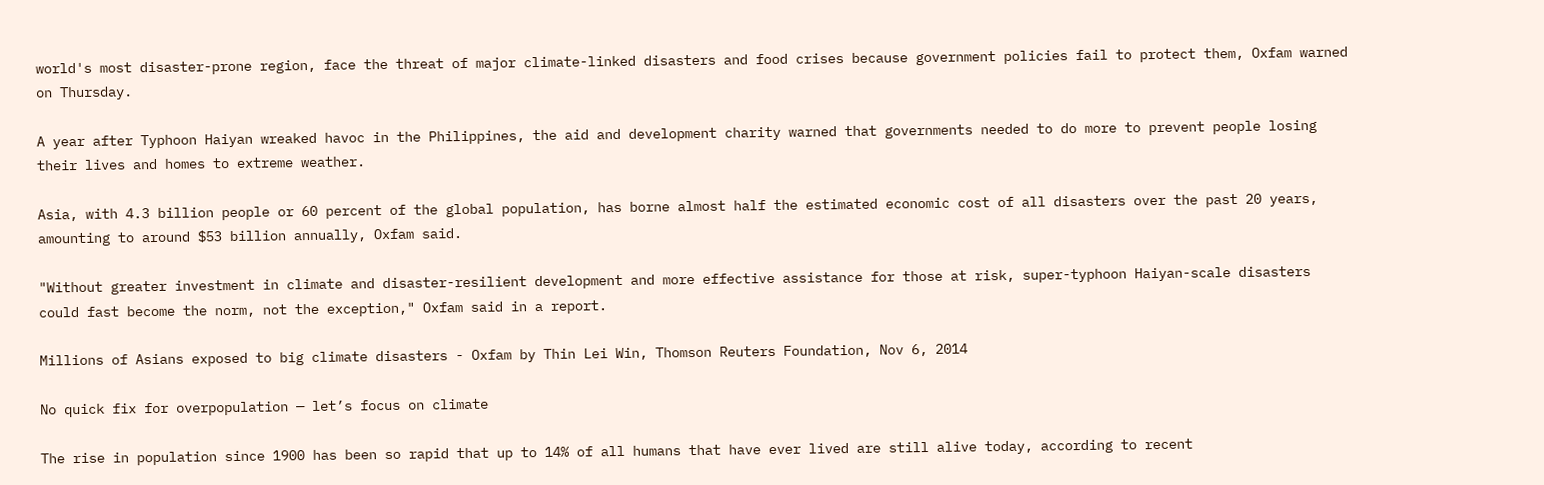world's most disaster-prone region, face the threat of major climate-linked disasters and food crises because government policies fail to protect them, Oxfam warned on Thursday.

A year after Typhoon Haiyan wreaked havoc in the Philippines, the aid and development charity warned that governments needed to do more to prevent people losing their lives and homes to extreme weather.

Asia, with 4.3 billion people or 60 percent of the global population, has borne almost half the estimated economic cost of all disasters over the past 20 years, amounting to around $53 billion annually, Oxfam said.

"Without greater investment in climate and disaster-resilient development and more effective assistance for those at risk, super-typhoon Haiyan-scale disasters could fast become the norm, not the exception," Oxfam said in a report.

Millions of Asians exposed to big climate disasters - Oxfam by Thin Lei Win, Thomson Reuters Foundation, Nov 6, 2014

No quick fix for overpopulation — let’s focus on climate

The rise in population since 1900 has been so rapid that up to 14% of all humans that have ever lived are still alive today, according to recent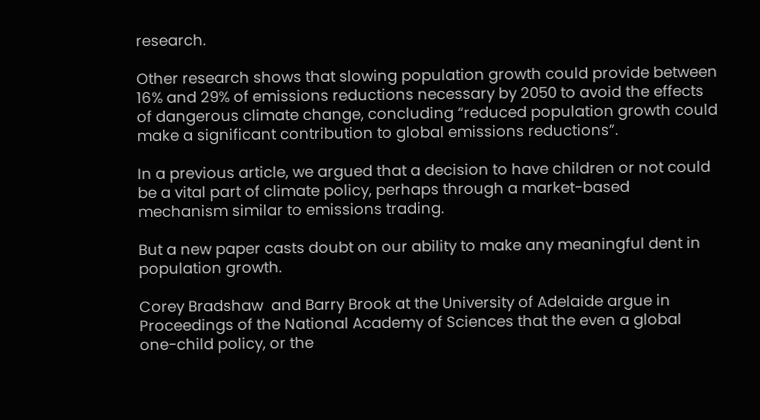research.

Other research shows that slowing population growth could provide between 16% and 29% of emissions reductions necessary by 2050 to avoid the effects of dangerous climate change, concluding “reduced population growth could make a significant contribution to global emissions reductions”.

In a previous article, we argued that a decision to have children or not could be a vital part of climate policy, perhaps through a market-based mechanism similar to emissions trading.

But a new paper casts doubt on our ability to make any meaningful dent in population growth.

Corey Bradshaw  and Barry Brook at the University of Adelaide argue in Proceedings of the National Academy of Sciences that the even a global one-child policy, or the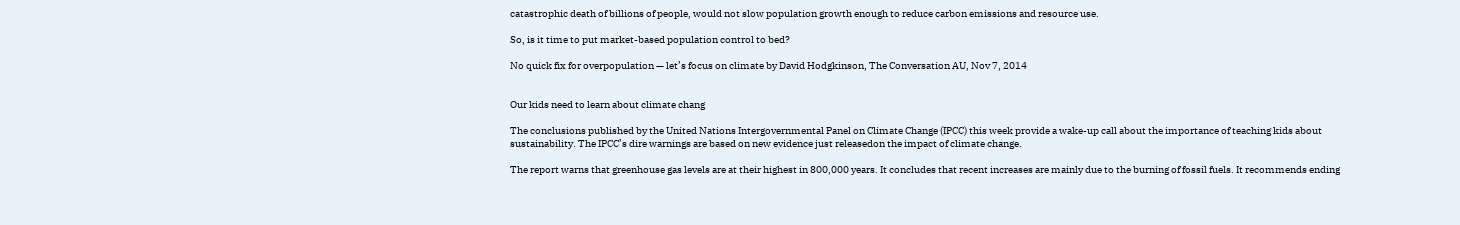catastrophic death of billions of people, would not slow population growth enough to reduce carbon emissions and resource use.

So, is it time to put market-based population control to bed?

No quick fix for overpopulation — let’s focus on climate by David Hodgkinson, The Conversation AU, Nov 7, 2014


Our kids need to learn about climate chang

The conclusions published by the United Nations Intergovernmental Panel on Climate Change (IPCC) this week provide a wake-up call about the importance of teaching kids about sustainability. The IPCC’s dire warnings are based on new evidence just releasedon the impact of climate change.

The report warns that greenhouse gas levels are at their highest in 800,000 years. It concludes that recent increases are mainly due to the burning of fossil fuels. It recommends ending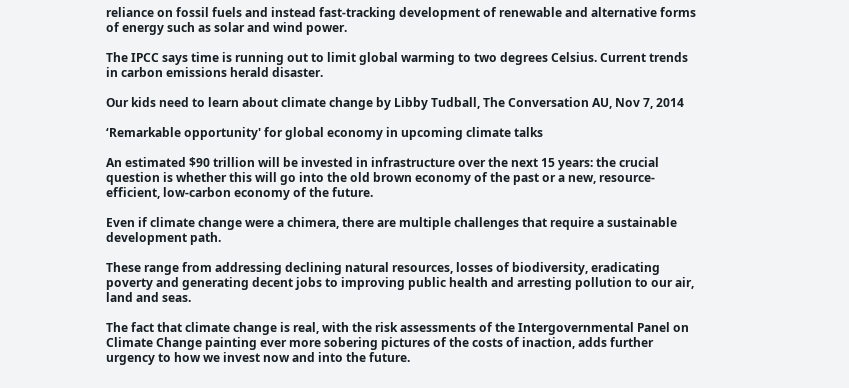reliance on fossil fuels and instead fast-tracking development of renewable and alternative forms of energy such as solar and wind power.

The IPCC says time is running out to limit global warming to two degrees Celsius. Current trends in carbon emissions herald disaster.

Our kids need to learn about climate change by Libby Tudball, The Conversation AU, Nov 7, 2014

‘Remarkable opportunity' for global economy in upcoming climate talks

An estimated $90 trillion will be invested in infrastructure over the next 15 years: the crucial question is whether this will go into the old brown economy of the past or a new, resource-efficient, low-carbon economy of the future.

Even if climate change were a chimera, there are multiple challenges that require a sustainable development path.

These range from addressing declining natural resources, losses of biodiversity, eradicating poverty and generating decent jobs to improving public health and arresting pollution to our air, land and seas.

The fact that climate change is real, with the risk assessments of the Intergovernmental Panel on Climate Change painting ever more sobering pictures of the costs of inaction, adds further urgency to how we invest now and into the future.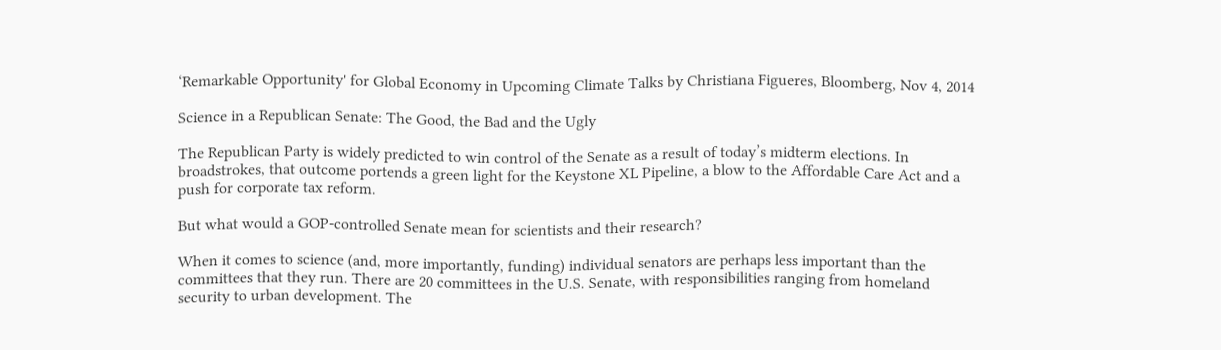‘Remarkable Opportunity' for Global Economy in Upcoming Climate Talks by Christiana Figueres, Bloomberg, Nov 4, 2014

Science in a Republican Senate: The Good, the Bad and the Ugly

The Republican Party is widely predicted to win control of the Senate as a result of today’s midterm elections. In broadstrokes, that outcome portends a green light for the Keystone XL Pipeline, a blow to the Affordable Care Act and a push for corporate tax reform.

But what would a GOP-controlled Senate mean for scientists and their research?

When it comes to science (and, more importantly, funding) individual senators are perhaps less important than the committees that they run. There are 20 committees in the U.S. Senate, with responsibilities ranging from homeland security to urban development. The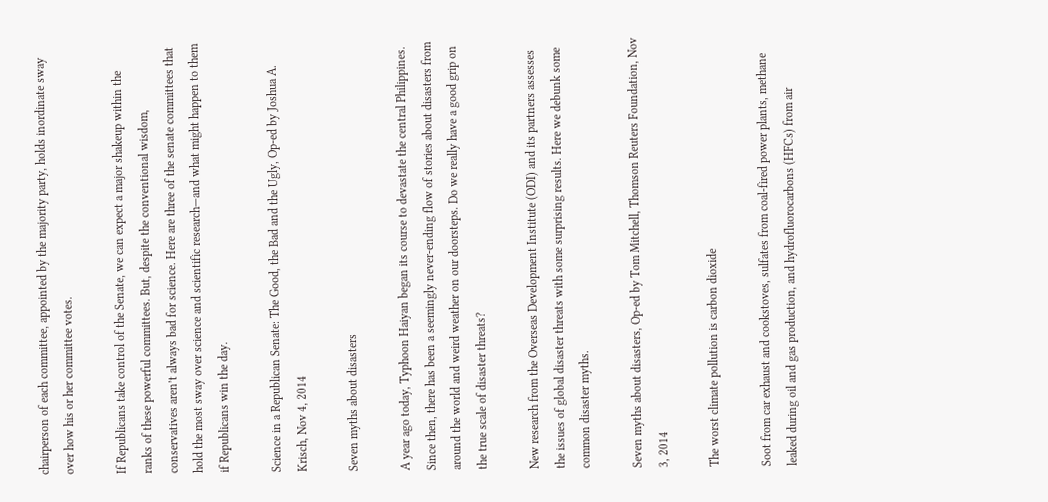chairperson of each committee, appointed by the majority party, holds inordinate sway over how his or her committee votes.

If Republicans take control of the Senate, we can expect a major shakeup within the ranks of these powerful committees. But, despite the conventional wisdom, conservatives aren’t always bad for science. Here are three of the senate committees that hold the most sway over science and scientific research—and what might happen to them if Republicans win the day.

Science in a Republican Senate: The Good, the Bad and the Ugly, Op-ed by Joshua A. Krisch, Nov 4, 2014

Seven myths about disasters

A year ago today, Typhoon Haiyan began its course to devastate the central Philippines. Since then, there has been a seemingly never-ending flow of stories about disasters from around the world and weird weather on our doorsteps. Do we really have a good grip on the true scale of disaster threats?

New research from the Overseas Development Institute (ODI) and its partners assesses the issues of global disaster threats with some surprising results. Here we debunk some common disaster myths.

Seven myths about disasters, Op-ed by Tom Mitchell, Thomson Reuters Foundation, Nov 3, 2014

The worst climate pollution is carbon dioxide

Soot from car exhaust and cookstoves, sulfates from coal-fired power plants, methane leaked during oil and gas production, and hydrofluorocarbons (HFCs) from air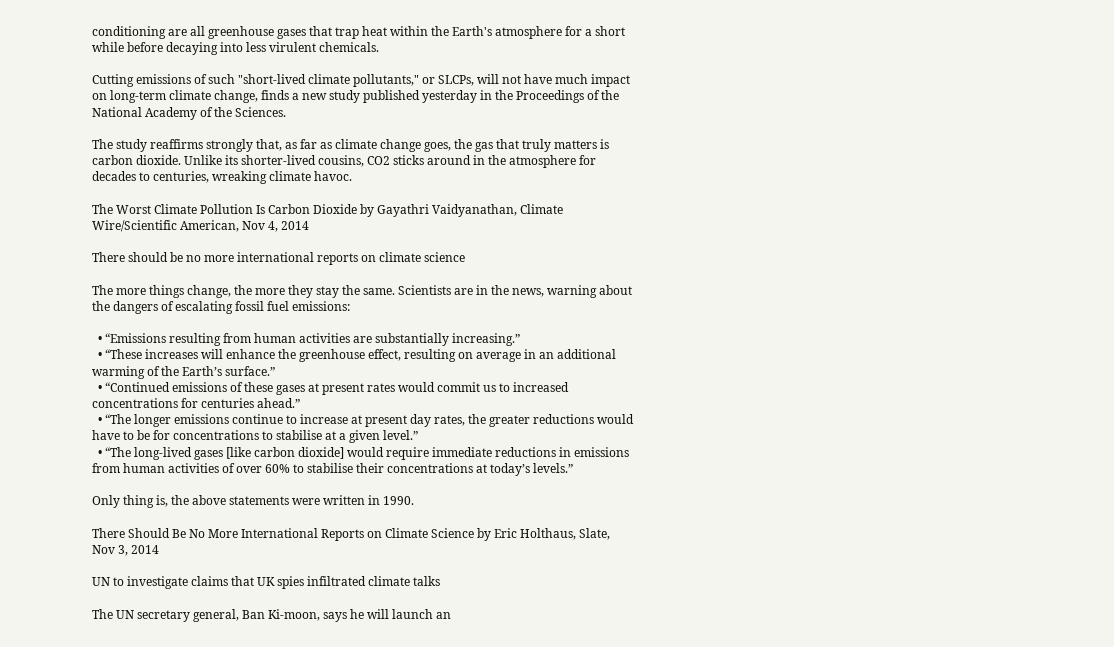conditioning are all greenhouse gases that trap heat within the Earth's atmosphere for a short while before decaying into less virulent chemicals.

Cutting emissions of such "short-lived climate pollutants," or SLCPs, will not have much impact on long-term climate change, finds a new study published yesterday in the Proceedings of the National Academy of the Sciences.

The study reaffirms strongly that, as far as climate change goes, the gas that truly matters is carbon dioxide. Unlike its shorter-lived cousins, CO2 sticks around in the atmosphere for decades to centuries, wreaking climate havoc.

The Worst Climate Pollution Is Carbon Dioxide by Gayathri Vaidyanathan, Climate Wire/Scientific American, Nov 4, 2014

There should be no more international reports on climate science

The more things change, the more they stay the same. Scientists are in the news, warning about the dangers of escalating fossil fuel emissions:

  • “Emissions resulting from human activities are substantially increasing.”
  • “These increases will enhance the greenhouse effect, resulting on average in an additional warming of the Earth’s surface.”
  • “Continued emissions of these gases at present rates would commit us to increased concentrations for centuries ahead.”
  • “The longer emissions continue to increase at present day rates, the greater reductions would have to be for concentrations to stabilise at a given level.”
  • “The long-lived gases [like carbon dioxide] would require immediate reductions in emissions from human activities of over 60% to stabilise their concentrations at today’s levels.”

Only thing is, the above statements were written in 1990.

There Should Be No More International Reports on Climate Science by Eric Holthaus, Slate, Nov 3, 2014

UN to investigate claims that UK spies infiltrated climate talks

The UN secretary general, Ban Ki-moon, says he will launch an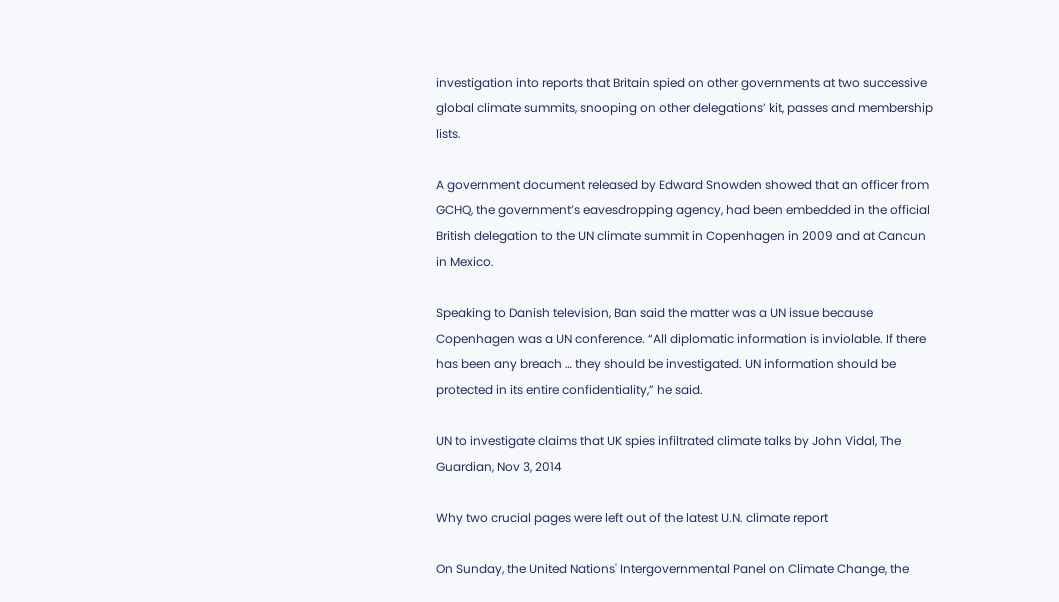investigation into reports that Britain spied on other governments at two successive global climate summits, snooping on other delegations’ kit, passes and membership lists.

A government document released by Edward Snowden showed that an officer from GCHQ, the government’s eavesdropping agency, had been embedded in the official British delegation to the UN climate summit in Copenhagen in 2009 and at Cancun in Mexico.

Speaking to Danish television, Ban said the matter was a UN issue because Copenhagen was a UN conference. “All diplomatic information is inviolable. If there has been any breach … they should be investigated. UN information should be protected in its entire confidentiality,” he said.

UN to investigate claims that UK spies infiltrated climate talks by John Vidal, The Guardian, Nov 3, 2014

Why two crucial pages were left out of the latest U.N. climate report

On Sunday, the United Nations' Intergovernmental Panel on Climate Change, the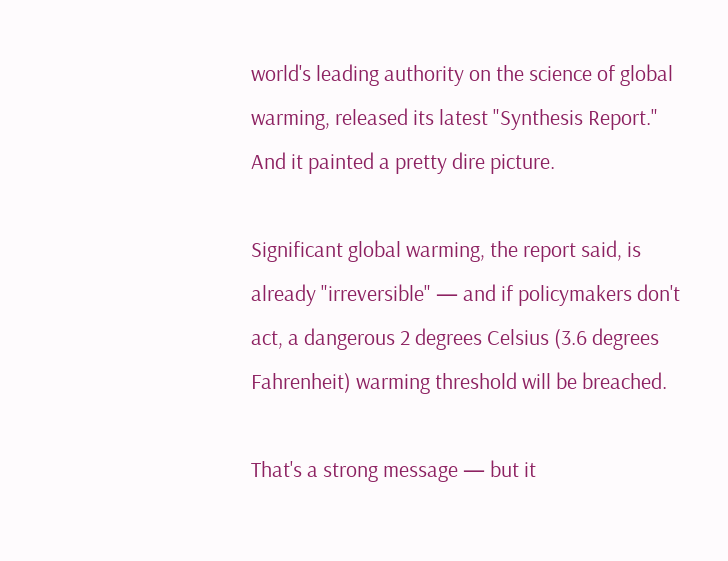world's leading authority on the science of global warming, released its latest "Synthesis Report." And it painted a pretty dire picture.

Significant global warming, the report said, is already "irreversible" — and if policymakers don't act, a dangerous 2 degrees Celsius (3.6 degrees Fahrenheit) warming threshold will be breached.

That's a strong message — but it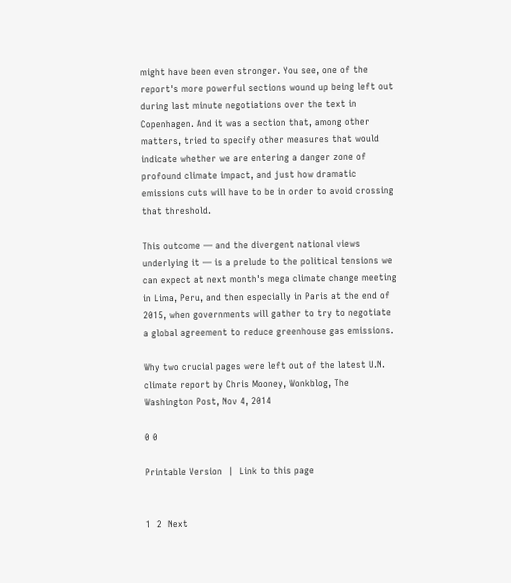might have been even stronger. You see, one of the report's more powerful sections wound up being left out during last minute negotiations over the text in Copenhagen. And it was a section that, among other matters, tried to specify other measures that would indicate whether we are entering a danger zone of profound climate impact, and just how dramatic emissions cuts will have to be in order to avoid crossing that threshold.

This outcome — and the divergent national views underlying it — is a prelude to the political tensions we can expect at next month's mega climate change meeting in Lima, Peru, and then especially in Paris at the end of 2015, when governments will gather to try to negotiate a global agreement to reduce greenhouse gas emissions.

Why two crucial pages were left out of the latest U.N. climate report by Chris Mooney, Wonkblog, The Washington Post, Nov 4, 2014

0 0

Printable Version  |  Link to this page


1  2  Next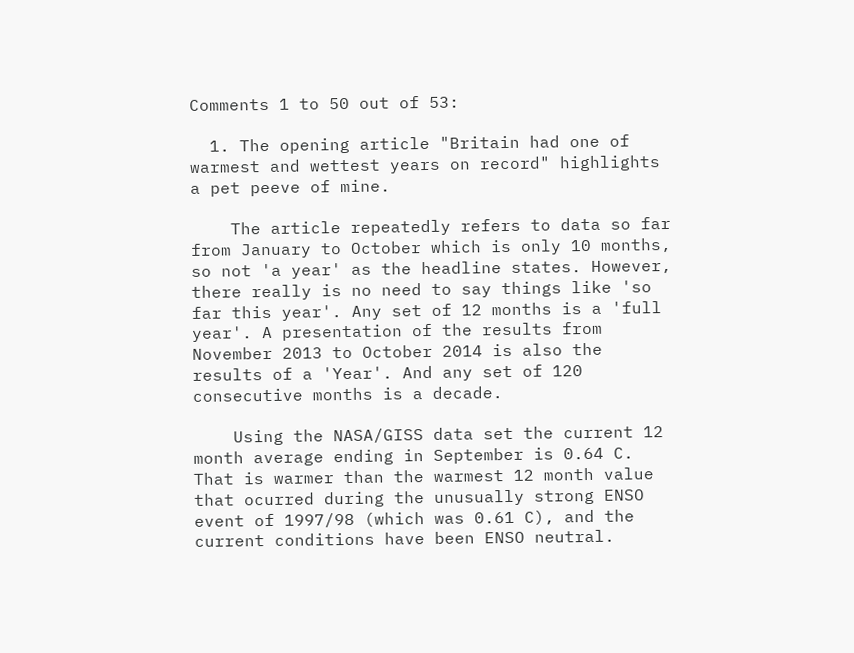Comments 1 to 50 out of 53:

  1. The opening article "Britain had one of warmest and wettest years on record" highlights a pet peeve of mine.

    The article repeatedly refers to data so far from January to October which is only 10 months, so not 'a year' as the headline states. However, there really is no need to say things like 'so far this year'. Any set of 12 months is a 'full year'. A presentation of the results from November 2013 to October 2014 is also the results of a 'Year'. And any set of 120 consecutive months is a decade.

    Using the NASA/GISS data set the current 12 month average ending in September is 0.64 C. That is warmer than the warmest 12 month value that ocurred during the unusually strong ENSO event of 1997/98 (which was 0.61 C), and the current conditions have been ENSO neutral.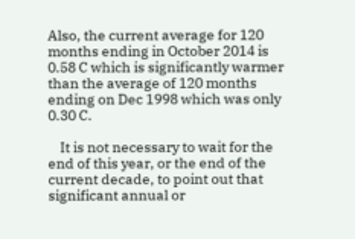Also, the current average for 120 months ending in October 2014 is 0.58 C which is significantly warmer than the average of 120 months ending on Dec 1998 which was only 0.30 C.

    It is not necessary to wait for the end of this year, or the end of the current decade, to point out that significant annual or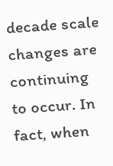decade scale changes are continuing to occur. In fact, when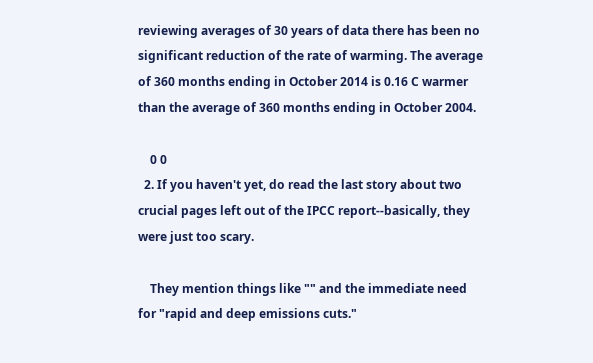reviewing averages of 30 years of data there has been no significant reduction of the rate of warming. The average of 360 months ending in October 2014 is 0.16 C warmer than the average of 360 months ending in October 2004.

    0 0
  2. If you haven't yet, do read the last story about two crucial pages left out of the IPCC report--basically, they were just too scary.

    They mention things like "" and the immediate need for "rapid and deep emissions cuts."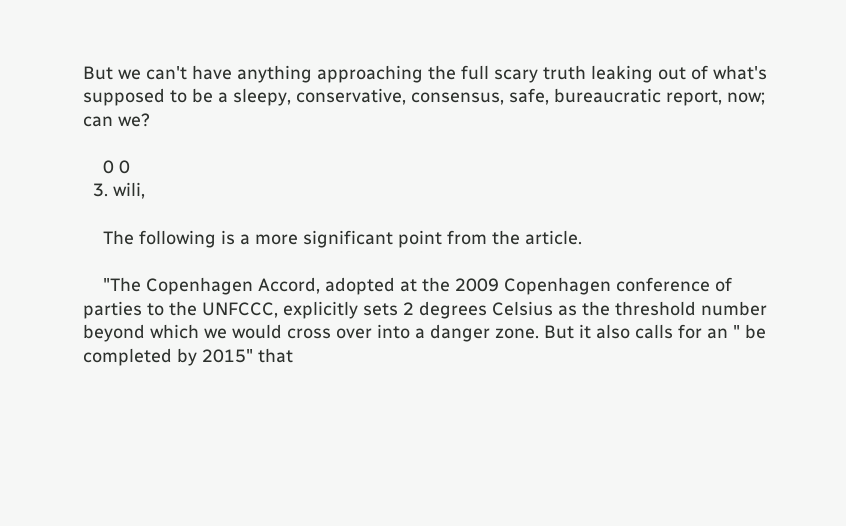But we can't have anything approaching the full scary truth leaking out of what's supposed to be a sleepy, conservative, consensus, safe, bureaucratic report, now; can we?

    0 0
  3. wili,

    The following is a more significant point from the article.

    "The Copenhagen Accord, adopted at the 2009 Copenhagen conference of parties to the UNFCCC, explicitly sets 2 degrees Celsius as the threshold number beyond which we would cross over into a danger zone. But it also calls for an " be completed by 2015" that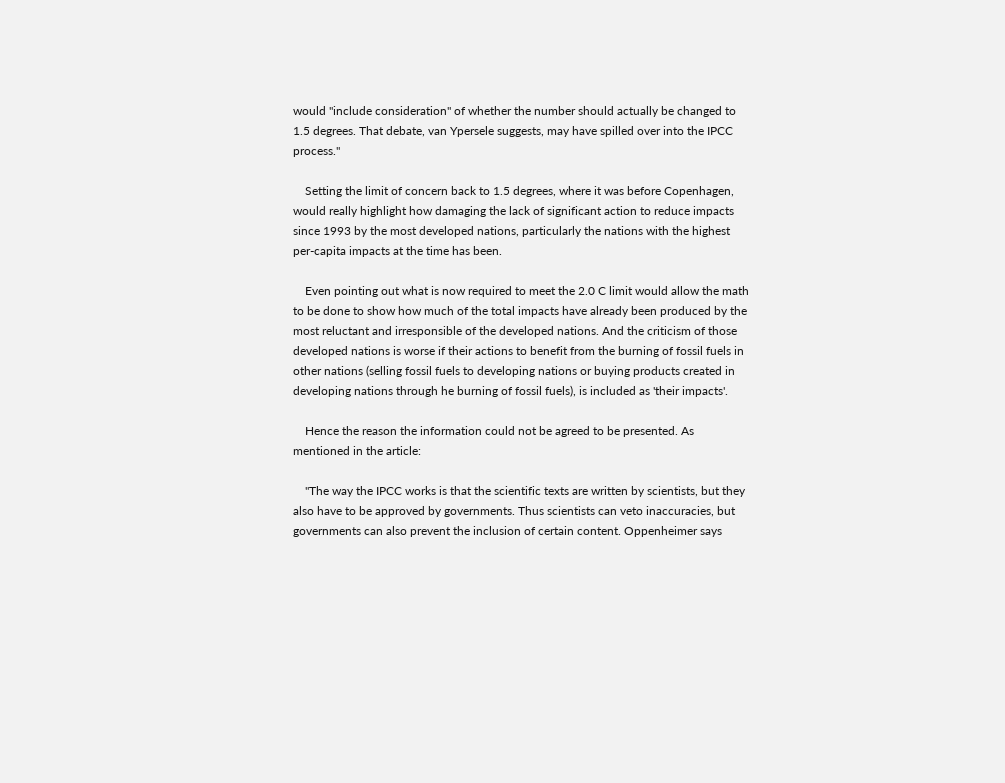would "include consideration" of whether the number should actually be changed to 1.5 degrees. That debate, van Ypersele suggests, may have spilled over into the IPCC process."

    Setting the limit of concern back to 1.5 degrees, where it was before Copenhagen, would really highlight how damaging the lack of significant action to reduce impacts since 1993 by the most developed nations, particularly the nations with the highest per-capita impacts at the time has been.

    Even pointing out what is now required to meet the 2.0 C limit would allow the math to be done to show how much of the total impacts have already been produced by the most reluctant and irresponsible of the developed nations. And the criticism of those developed nations is worse if their actions to benefit from the burning of fossil fuels in other nations (selling fossil fuels to developing nations or buying products created in developing nations through he burning of fossil fuels), is included as 'their impacts'.

    Hence the reason the information could not be agreed to be presented. As mentioned in the article:

    "The way the IPCC works is that the scientific texts are written by scientists, but they also have to be approved by governments. Thus scientists can veto inaccuracies, but governments can also prevent the inclusion of certain content. Oppenheimer says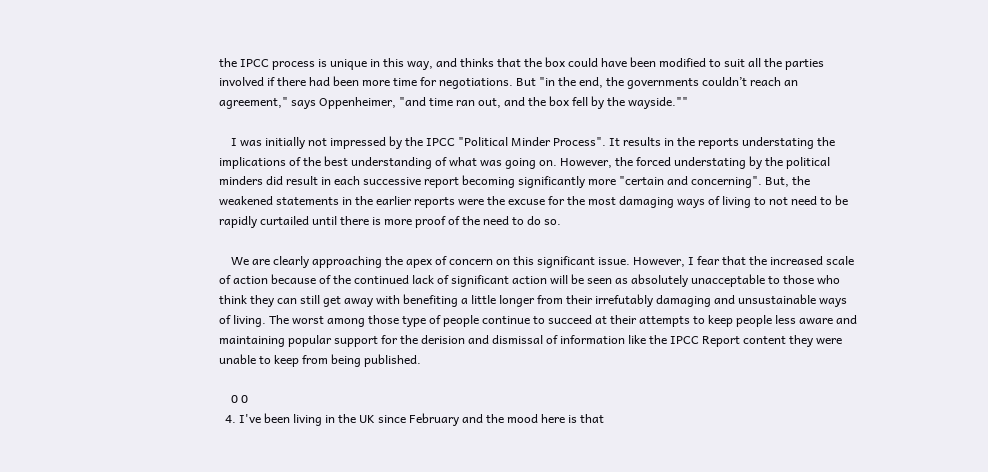the IPCC process is unique in this way, and thinks that the box could have been modified to suit all the parties involved if there had been more time for negotiations. But "in the end, the governments couldn’t reach an agreement," says Oppenheimer, "and time ran out, and the box fell by the wayside.""

    I was initially not impressed by the IPCC "Political Minder Process". It results in the reports understating the implications of the best understanding of what was going on. However, the forced understating by the political minders did result in each successive report becoming significantly more "certain and concerning". But, the weakened statements in the earlier reports were the excuse for the most damaging ways of living to not need to be rapidly curtailed until there is more proof of the need to do so.

    We are clearly approaching the apex of concern on this significant issue. However, I fear that the increased scale of action because of the continued lack of significant action will be seen as absolutely unacceptable to those who think they can still get away with benefiting a little longer from their irrefutably damaging and unsustainable ways of living. The worst among those type of people continue to succeed at their attempts to keep people less aware and maintaining popular support for the derision and dismissal of information like the IPCC Report content they were unable to keep from being published.

    0 0
  4. I've been living in the UK since February and the mood here is that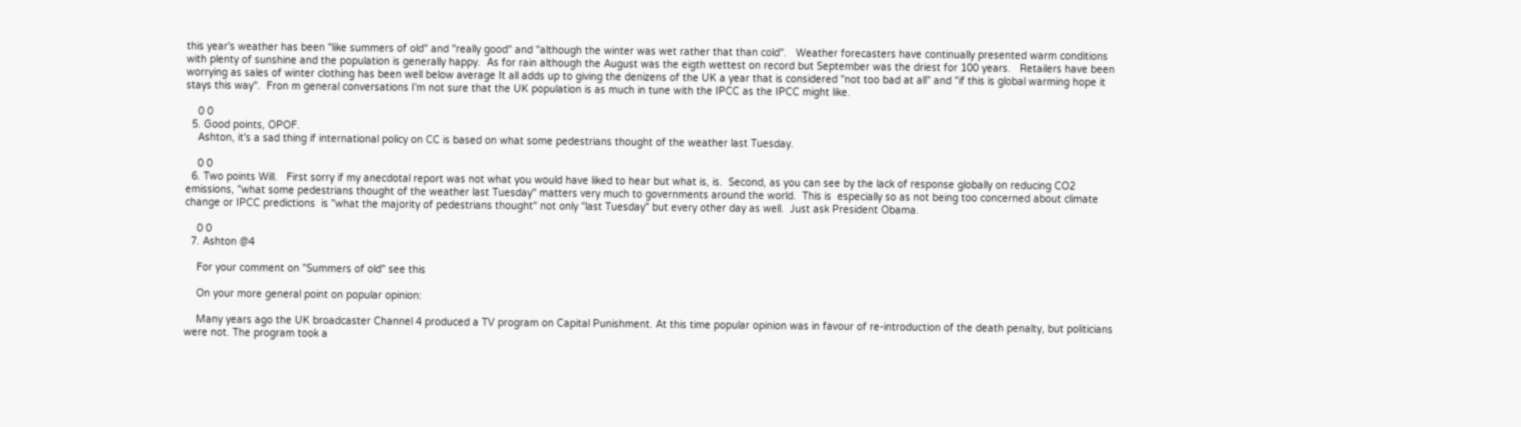this year's weather has been "like summers of old" and "really good" and "although the winter was wet rather that than cold".   Weather forecasters have continually presented warm conditions with plenty of sunshine and the population is generally happy.  As for rain although the August was the eigth wettest on record but September was the driest for 100 years.   Retailers have been worrying as sales of winter clothing has been well below average It all adds up to giving the denizens of the UK a year that is considered "not too bad at all" and "if this is global warming hope it stays this way".  Fron m general conversations I'm not sure that the UK population is as much in tune with the IPCC as the IPCC might like.

    0 0
  5. Good points, OPOF.
    Ashton, it's a sad thing if international policy on CC is based on what some pedestrians thought of the weather last Tuesday.

    0 0
  6. Two points Will.   First sorry if my anecdotal report was not what you would have liked to hear but what is, is.  Second, as you can see by the lack of response globally on reducing CO2 emissions, "what some pedestrians thought of the weather last Tuesday" matters very much to governments around the world.  This is  especially so as not being too concerned about climate change or IPCC predictions  is "what the majority of pedestrians thought" not only "last Tuesday" but every other day as well.  Just ask President Obama.

    0 0
  7. Ashton @4

    For your comment on "Summers of old" see this

    On your more general point on popular opinion:

    Many years ago the UK broadcaster Channel 4 produced a TV program on Capital Punishment. At this time popular opinion was in favour of re-introduction of the death penalty, but politicians were not. The program took a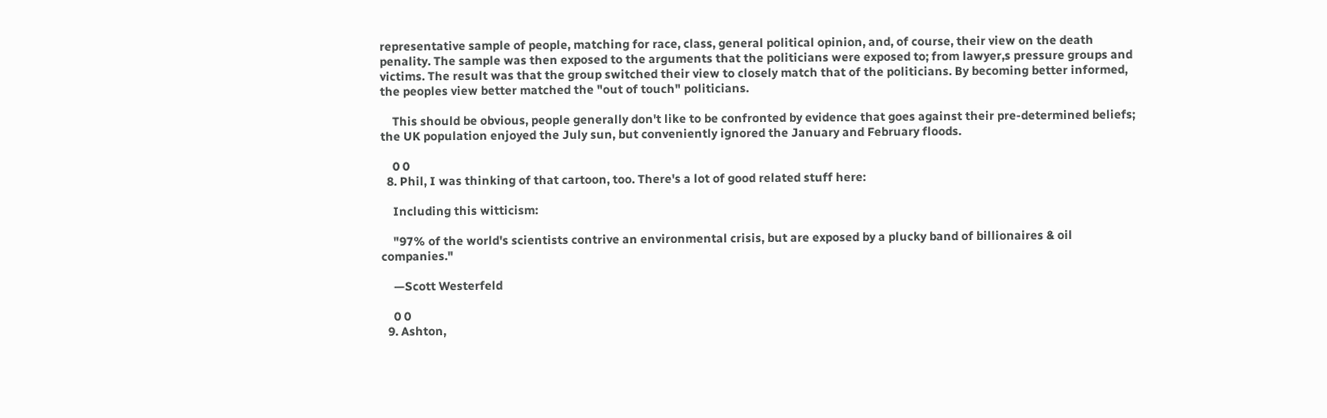representative sample of people, matching for race, class, general political opinion, and, of course, their view on the death penality. The sample was then exposed to the arguments that the politicians were exposed to; from lawyer,s pressure groups and victims. The result was that the group switched their view to closely match that of the politicians. By becoming better informed, the peoples view better matched the "out of touch" politicians.

    This should be obvious, people generally don't like to be confronted by evidence that goes against their pre-determined beliefs; the UK population enjoyed the July sun, but conveniently ignored the January and February floods.

    0 0
  8. Phil, I was thinking of that cartoon, too. There's a lot of good related stuff here:

    Including this witticism:

    "97% of the world's scientists contrive an environmental crisis, but are exposed by a plucky band of billionaires & oil companies."

    —Scott Westerfeld

    0 0
  9. Ashton,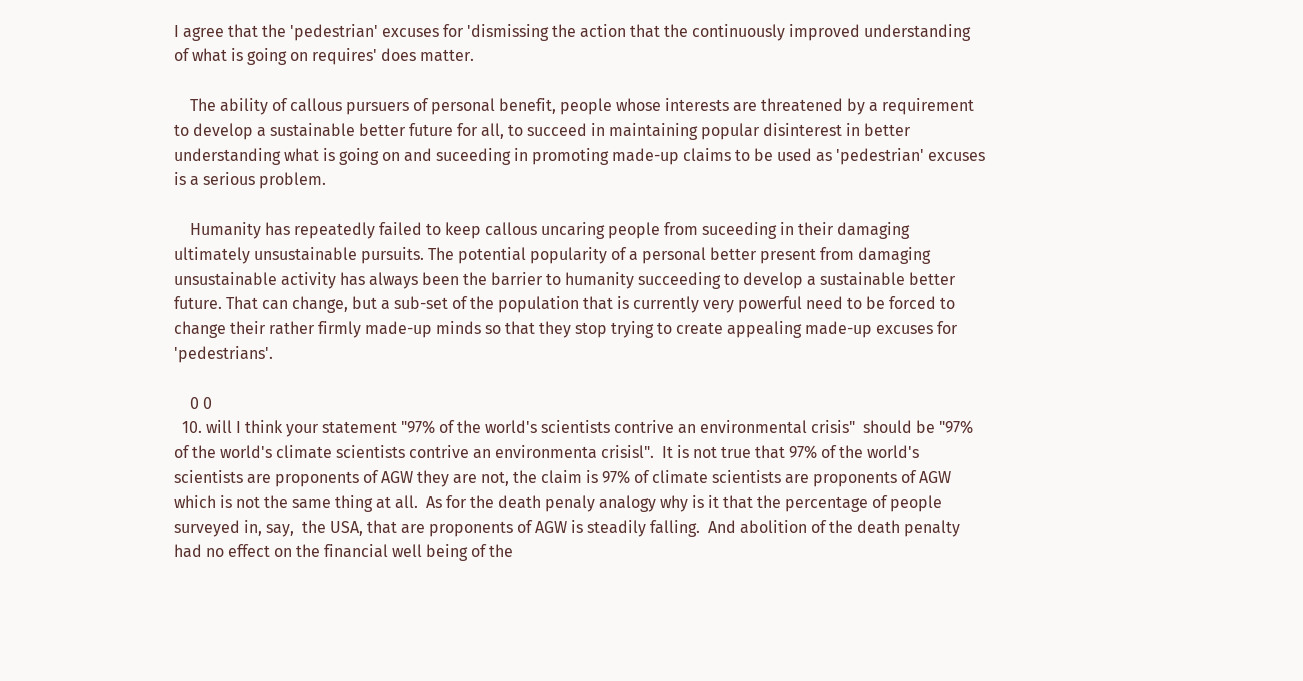I agree that the 'pedestrian' excuses for 'dismissing the action that the continuously improved understanding of what is going on requires' does matter.

    The ability of callous pursuers of personal benefit, people whose interests are threatened by a requirement to develop a sustainable better future for all, to succeed in maintaining popular disinterest in better understanding what is going on and suceeding in promoting made-up claims to be used as 'pedestrian' excuses is a serious problem.

    Humanity has repeatedly failed to keep callous uncaring people from suceeding in their damaging ultimately unsustainable pursuits. The potential popularity of a personal better present from damaging unsustainable activity has always been the barrier to humanity succeeding to develop a sustainable better future. That can change, but a sub-set of the population that is currently very powerful need to be forced to change their rather firmly made-up minds so that they stop trying to create appealing made-up excuses for 'pedestrians'.

    0 0
  10. will I think your statement "97% of the world's scientists contrive an environmental crisis"  should be "97% of the world's climate scientists contrive an environmenta crisisl".  It is not true that 97% of the world's scientists are proponents of AGW they are not, the claim is 97% of climate scientists are proponents of AGW which is not the same thing at all.  As for the death penaly analogy why is it that the percentage of people surveyed in, say,  the USA, that are proponents of AGW is steadily falling.  And abolition of the death penalty had no effect on the financial well being of the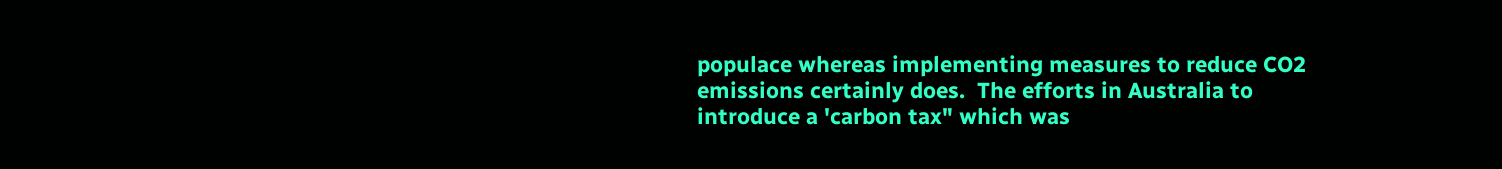populace whereas implementing measures to reduce CO2 emissions certainly does.  The efforts in Australia to introduce a 'carbon tax" which was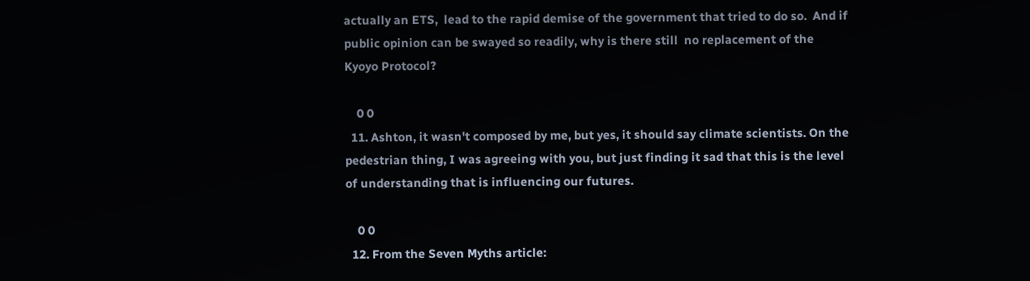actually an ETS,  lead to the rapid demise of the government that tried to do so.  And if public opinion can be swayed so readily, why is there still  no replacement of the Kyoyo Protocol?

    0 0
  11. Ashton, it wasn't composed by me, but yes, it should say climate scientists. On the pedestrian thing, I was agreeing with you, but just finding it sad that this is the level of understanding that is influencing our futures.

    0 0
  12. From the Seven Myths article: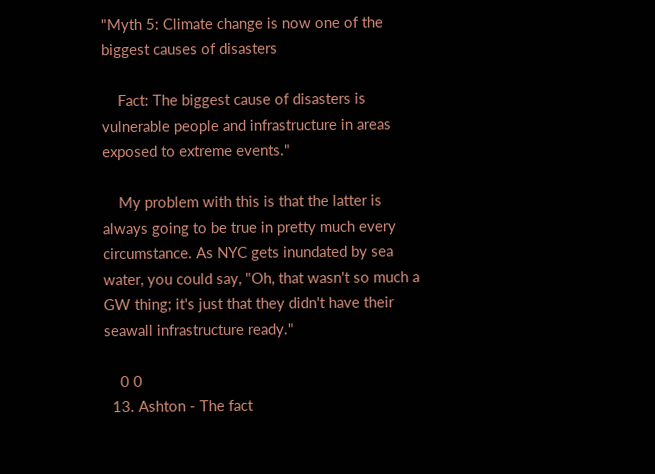"Myth 5: Climate change is now one of the biggest causes of disasters

    Fact: The biggest cause of disasters is vulnerable people and infrastructure in areas exposed to extreme events."

    My problem with this is that the latter is always going to be true in pretty much every circumstance. As NYC gets inundated by sea water, you could say, "Oh, that wasn't so much a GW thing; it's just that they didn't have their seawall infrastructure ready."

    0 0
  13. Ashton - The fact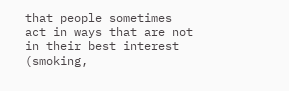that people sometimes act in ways that are not in their best interest (smoking,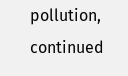pollution, continued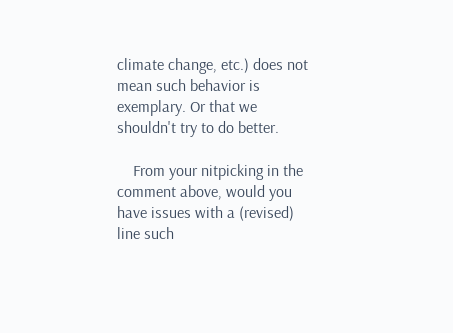climate change, etc.) does not mean such behavior is exemplary. Or that we shouldn't try to do better.

    From your nitpicking in the comment above, would you have issues with a (revised) line such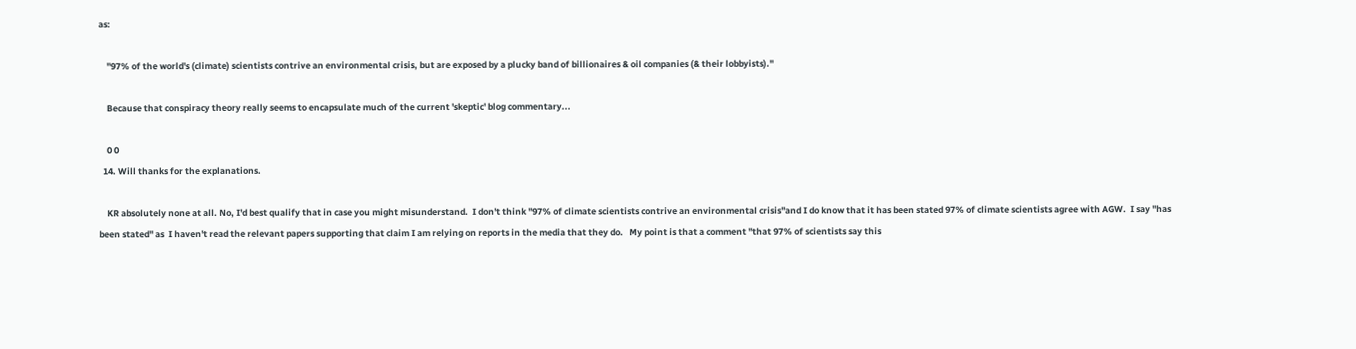as:

    "97% of the world's (climate) scientists contrive an environmental crisis, but are exposed by a plucky band of billionaires & oil companies (& their lobbyists)."

    Because that conspiracy theory really seems to encapsulate much of the current 'skeptic' blog commentary...

    0 0
  14. Will thanks for the explanations.

    KR absolutely none at all. No, I'd best qualify that in case you might misunderstand.  I don't think "97% of climate scientists contrive an environmental crisis"and I do know that it has been stated 97% of climate scientists agree with AGW.  I say "has been stated" as  I haven't read the relevant papers supporting that claim I am relying on reports in the media that they do.   My point is that a comment "that 97% of scientists say this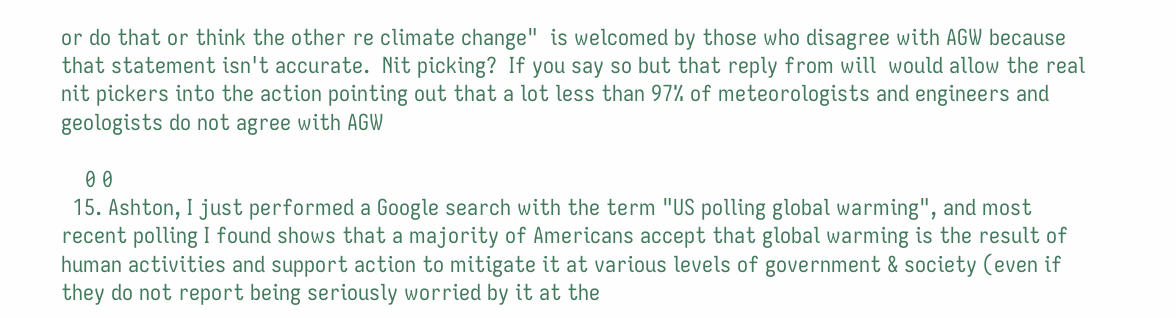or do that or think the other re climate change"  is welcomed by those who disagree with AGW because that statement isn't accurate.  Nit picking?  If you say so but that reply from will  would allow the real nit pickers into the action pointing out that a lot less than 97% of meteorologists and engineers and geologists do not agree with AGW

    0 0
  15. Ashton, I just performed a Google search with the term "US polling global warming", and most recent polling I found shows that a majority of Americans accept that global warming is the result of human activities and support action to mitigate it at various levels of government & society (even if they do not report being seriously worried by it at the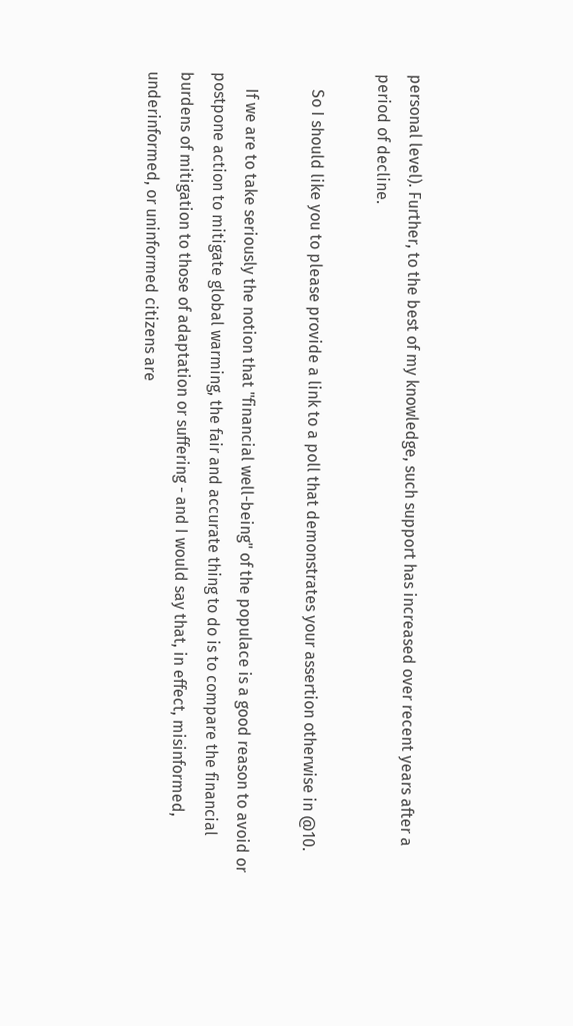personal level). Further, to the best of my knowledge, such support has increased over recent years after a period of decline.

    So I should like you to please provide a link to a poll that demonstrates your assertion otherwise in @10.

    If we are to take seriously the notion that "financial well-being" of the populace is a good reason to avoid or postpone action to mitigate global warming, the fair and accurate thing to do is to compare the financial burdens of mitigation to those of adaptation or suffering - and I would say that, in effect, misinformed, underinformed, or uninformed citizens are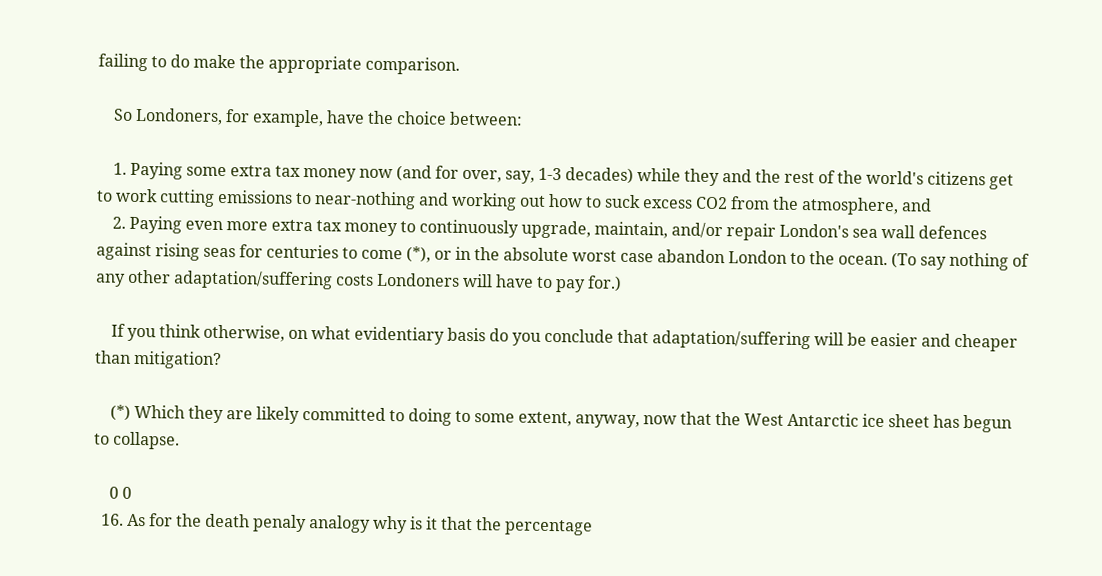failing to do make the appropriate comparison.

    So Londoners, for example, have the choice between:

    1. Paying some extra tax money now (and for over, say, 1-3 decades) while they and the rest of the world's citizens get to work cutting emissions to near-nothing and working out how to suck excess CO2 from the atmosphere, and
    2. Paying even more extra tax money to continuously upgrade, maintain, and/or repair London's sea wall defences against rising seas for centuries to come (*), or in the absolute worst case abandon London to the ocean. (To say nothing of any other adaptation/suffering costs Londoners will have to pay for.)

    If you think otherwise, on what evidentiary basis do you conclude that adaptation/suffering will be easier and cheaper than mitigation?

    (*) Which they are likely committed to doing to some extent, anyway, now that the West Antarctic ice sheet has begun to collapse.

    0 0
  16. As for the death penaly analogy why is it that the percentage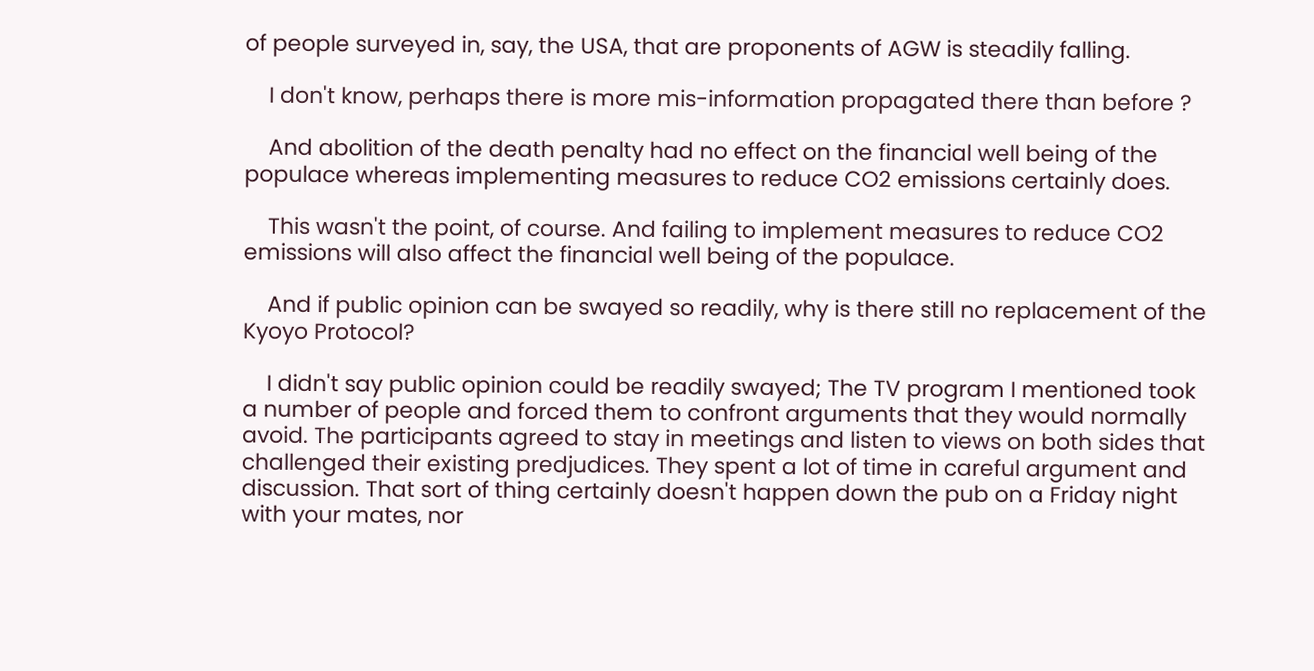of people surveyed in, say, the USA, that are proponents of AGW is steadily falling.

    I don't know, perhaps there is more mis-information propagated there than before ?

    And abolition of the death penalty had no effect on the financial well being of the populace whereas implementing measures to reduce CO2 emissions certainly does.

    This wasn't the point, of course. And failing to implement measures to reduce CO2 emissions will also affect the financial well being of the populace.

    And if public opinion can be swayed so readily, why is there still no replacement of the Kyoyo Protocol?

    I didn't say public opinion could be readily swayed; The TV program I mentioned took a number of people and forced them to confront arguments that they would normally avoid. The participants agreed to stay in meetings and listen to views on both sides that challenged their existing predjudices. They spent a lot of time in careful argument and discussion. That sort of thing certainly doesn't happen down the pub on a Friday night with your mates, nor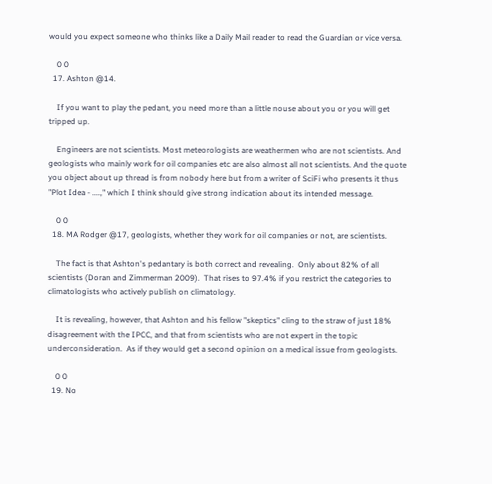would you expect someone who thinks like a Daily Mail reader to read the Guardian or vice versa.

    0 0
  17. Ashton @14.

    If you want to play the pedant, you need more than a little nouse about you or you will get tripped up.

    Engineers are not scientists. Most meteorologists are weathermen who are not scientists. And geologists who mainly work for oil companies etc are also almost all not scientists. And the quote you object about up thread is from nobody here but from a writer of SciFi who presents it thus "Plot Idea - ....," which I think should give strong indication about its intended message.

    0 0
  18. MA Rodger @17, geologists, whether they work for oil companies or not, are scientists.

    The fact is that Ashton's pedantary is both correct and revealing.  Only about 82% of all scientists (Doran and Zimmerman 2009).  That rises to 97.4% if you restrict the categories to climatologists who actively publish on climatology.

    It is revealing, however, that Ashton and his fellow "skeptics" cling to the straw of just 18% disagreement with the IPCC, and that from scientists who are not expert in the topic underconsideration.  As if they would get a second opinion on a medical issue from geologists.

    0 0
  19. No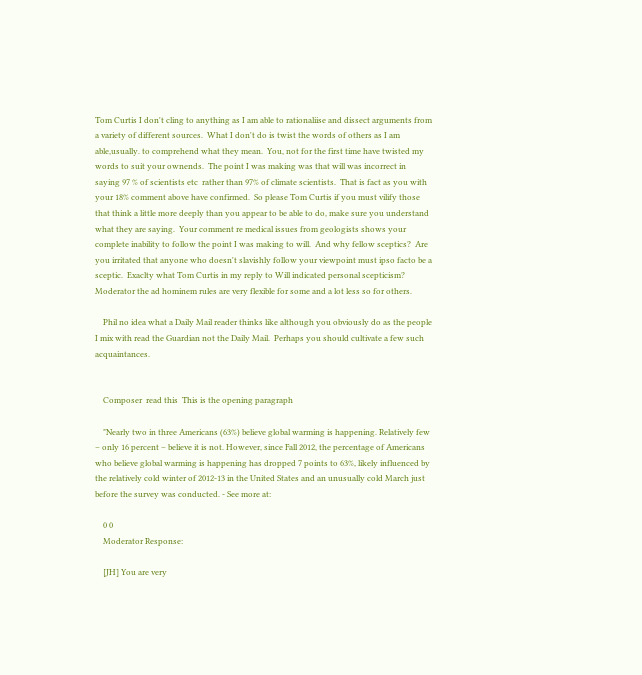Tom Curtis I don't cling to anything as I am able to rationaliise and dissect arguments from a variety of different sources.  What I don't do is twist the words of others as I am able,usually. to comprehend what they mean.  You, not for the first time have twisted my words to suit your ownends.  The point I was making was that will was incorrect in saying 97 % of scientists etc  rather than 97% of climate scientists.  That is fact as you with your 18% comment above have confirmed.  So please Tom Curtis if you must vilify those that think a little more deeply than you appear to be able to do, make sure you understand what they are saying.  Your comment re medical issues from geologists shows your complete inability to follow the point I was making to will.  And why fellow sceptics?  Are you irritated that anyone who doesn't slavishly follow your viewpoint must ipso facto be a sceptic.  Exaclty what Tom Curtis in my reply to Will indicated personal scepticism?  Moderator the ad hominem rules are very flexible for some and a lot less so for others.

    Phil no idea what a Daily Mail reader thinks like although you obviously do as the people I mix with read the Guardian not the Daily Mail.  Perhaps you should cultivate a few such acquaintances.


    Composer  read this  This is the opening paragraph

    "Nearly two in three Americans (63%) believe global warming is happening. Relatively few – only 16 percent – believe it is not. However, since Fall 2012, the percentage of Americans who believe global warming is happening has dropped 7 points to 63%, likely influenced by the relatively cold winter of 2012-13 in the United States and an unusually cold March just before the survey was conducted. - See more at:

    0 0
    Moderator Response:

    [JH] You are very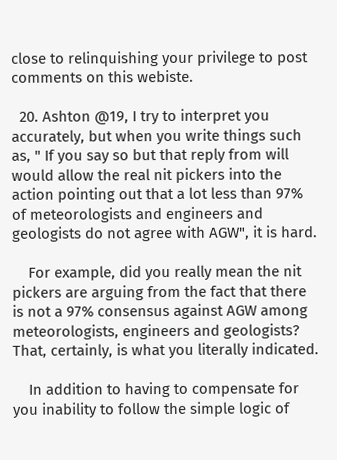close to relinquishing your privilege to post comments on this webiste.

  20. Ashton @19, I try to interpret you accurately, but when you write things such as, " If you say so but that reply from will would allow the real nit pickers into the action pointing out that a lot less than 97% of meteorologists and engineers and geologists do not agree with AGW", it is hard.

    For example, did you really mean the nit pickers are arguing from the fact that there is not a 97% consensus against AGW among meteorologists, engineers and geologists?  That, certainly, is what you literally indicated.

    In addition to having to compensate for you inability to follow the simple logic of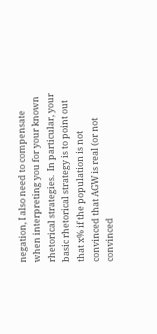negation, I also need to compensate when interpreting you for your known rhetorical strategies.  In particular, your basic rhetorical strategy is to point out that x% if the population is not convinced that AGW is real (or not convinced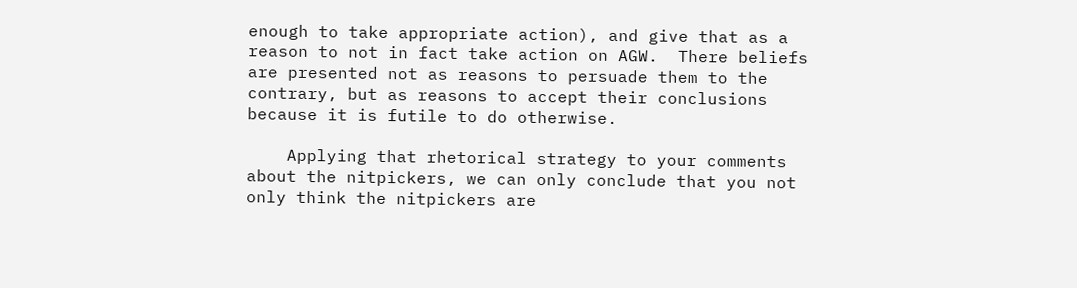enough to take appropriate action), and give that as a reason to not in fact take action on AGW.  There beliefs are presented not as reasons to persuade them to the contrary, but as reasons to accept their conclusions because it is futile to do otherwise.

    Applying that rhetorical strategy to your comments about the nitpickers, we can only conclude that you not only think the nitpickers are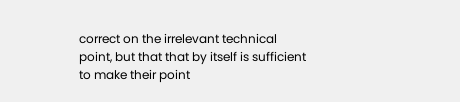correct on the irrelevant technical point, but that that by itself is sufficient to make their point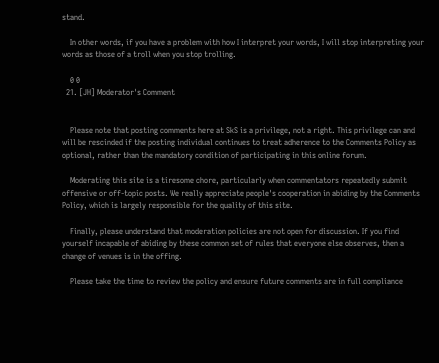stand.

    In other words, if you have a problem with how I interpret your words, I will stop interpreting your words as those of a troll when you stop trolling.

    0 0
  21. [JH] Moderator's Comment


    Please note that posting comments here at SkS is a privilege, not a right. This privilege can and will be rescinded if the posting individual continues to treat adherence to the Comments Policy as optional, rather than the mandatory condition of participating in this online forum.

    Moderating this site is a tiresome chore, particularly when commentators repeatedly submit offensive or off-topic posts. We really appreciate people's cooperation in abiding by the Comments Policy, which is largely responsible for the quality of this site.

    Finally, please understand that moderation policies are not open for discussion. If you find yourself incapable of abiding by these common set of rules that everyone else observes, then a change of venues is in the offing.

    Please take the time to review the policy and ensure future comments are in full compliance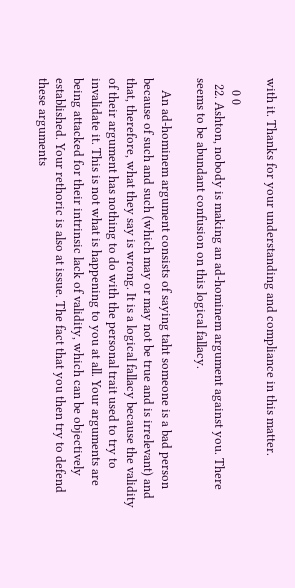with it. Thanks for your understanding and compliance in this matter.

    0 0
  22. Ashton, nobody is making an ad-hominem argument against you. There seems to be abundant confusion on this logical fallacy.

    An ad-hominem argument consists of saying taht someone is a bad person because of such and such (which may or may not be true and is irrelevant) and that, therefore, what they say is wrong. It is a logical fallacy because the validity of their argument has nothing to do with the personal trait used to try to invalidate it. This is not what is happening to you at all. Your arguments are being attacked for their intrinsic lack of validity, which can be objectively established. Your rethoric is also at issue. The fact that you then try to defend these arguments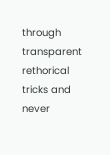through transparent rethorical tricks and never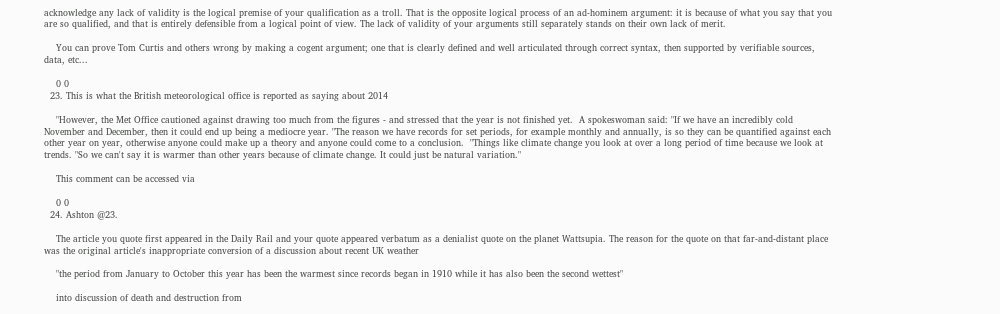acknowledge any lack of validity is the logical premise of your qualification as a troll. That is the opposite logical process of an ad-hominem argument: it is because of what you say that you are so qualified, and that is entirely defensible from a logical point of view. The lack of validity of your arguments still separately stands on their own lack of merit.

    You can prove Tom Curtis and others wrong by making a cogent argument; one that is clearly defined and well articulated through correct syntax, then supported by verifiable sources, data, etc...

    0 0
  23. This is what the British meteorological office is reported as saying about 2014

    "However, the Met Office cautioned against drawing too much from the figures - and stressed that the year is not finished yet.  A spokeswoman said: "If we have an incredibly cold November and December, then it could end up being a mediocre year. "The reason we have records for set periods, for example monthly and annually, is so they can be quantified against each other year on year, otherwise anyone could make up a theory and anyone could come to a conclusion.  "Things like climate change you look at over a long period of time because we look at trends. "So we can't say it is warmer than other years because of climate change. It could just be natural variation."

    This comment can be accessed via

    0 0
  24. Ashton @23.

    The article you quote first appeared in the Daily Rail and your quote appeared verbatum as a denialist quote on the planet Wattsupia. The reason for the quote on that far-and-distant place was the original article's inappropriate conversion of a discussion about recent UK weather

    "the period from January to October this year has been the warmest since records began in 1910 while it has also been the second wettest"

    into discussion of death and destruction from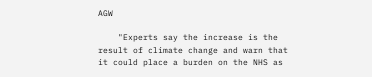AGW

    "Experts say the increase is the result of climate change and warn that it could place a burden on the NHS as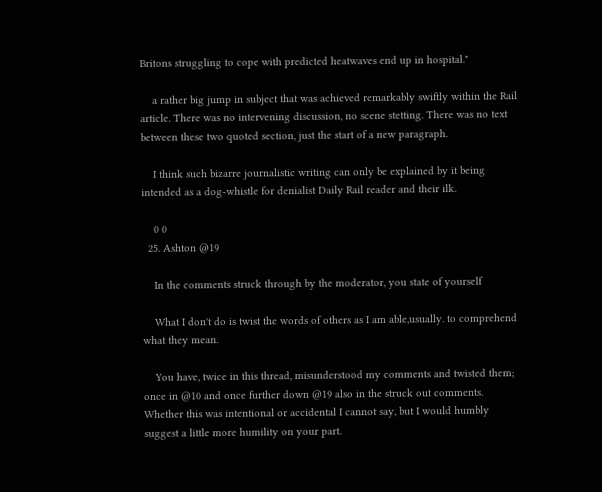Britons struggling to cope with predicted heatwaves end up in hospital."

    a rather big jump in subject that was achieved remarkably swiftly within the Rail article. There was no intervening discussion, no scene stetting. There was no text between these two quoted section, just the start of a new paragraph.

    I think such bizarre journalistic writing can only be explained by it being intended as a dog-whistle for denialist Daily Rail reader and their ilk.

    0 0
  25. Ashton @19

    In the comments struck through by the moderator, you state of yourself

    What I don't do is twist the words of others as I am able,usually. to comprehend what they mean.

    You have, twice in this thread, misunderstood my comments and twisted them; once in @10 and once further down @19 also in the struck out comments. Whether this was intentional or accidental I cannot say, but I would humbly suggest a little more humility on your part.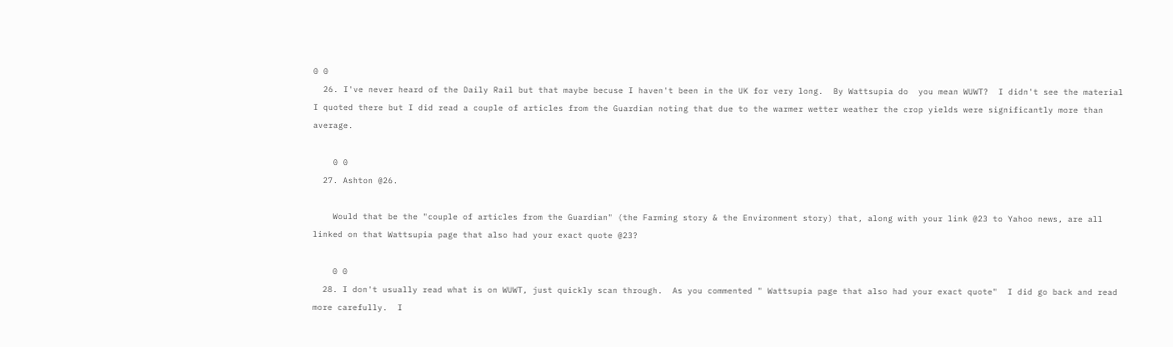0 0
  26. I've never heard of the Daily Rail but that maybe becuse I haven't been in the UK for very long.  By Wattsupia do  you mean WUWT?  I didn't see the material I quoted there but I did read a couple of articles from the Guardian noting that due to the warmer wetter weather the crop yields were significantly more than average.

    0 0
  27. Ashton @26.

    Would that be the "couple of articles from the Guardian" (the Farming story & the Environment story) that, along with your link @23 to Yahoo news, are all linked on that Wattsupia page that also had your exact quote @23?

    0 0
  28. I don't usually read what is on WUWT, just quickly scan through.  As you commented " Wattsupia page that also had your exact quote"  I did go back and read more carefully.  I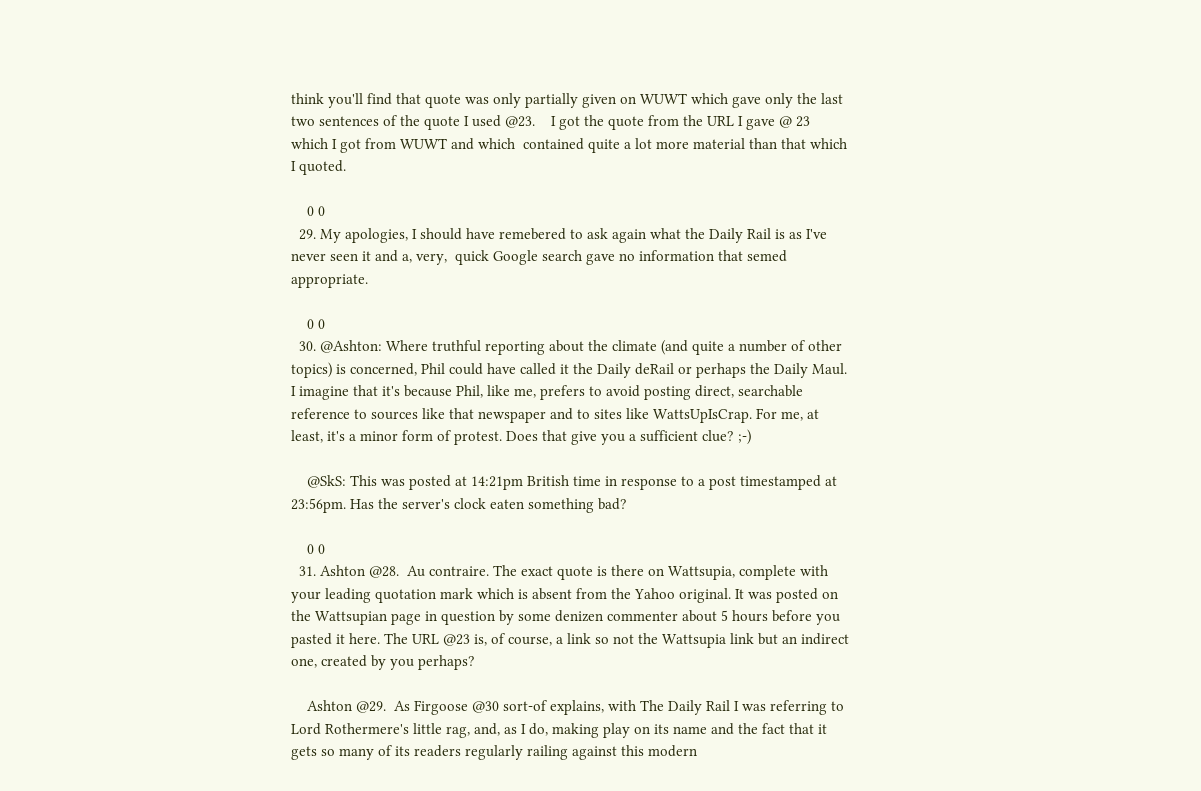think you'll find that quote was only partially given on WUWT which gave only the last two sentences of the quote I used @23.    I got the quote from the URL I gave @ 23 which I got from WUWT and which  contained quite a lot more material than that which I quoted.

    0 0
  29. My apologies, I should have remebered to ask again what the Daily Rail is as I've never seen it and a, very,  quick Google search gave no information that semed appropriate.

    0 0
  30. @Ashton: Where truthful reporting about the climate (and quite a number of other topics) is concerned, Phil could have called it the Daily deRail or perhaps the Daily Maul. I imagine that it's because Phil, like me, prefers to avoid posting direct, searchable reference to sources like that newspaper and to sites like WattsUpIsCrap. For me, at least, it's a minor form of protest. Does that give you a sufficient clue? ;-)

    @SkS: This was posted at 14:21pm British time in response to a post timestamped at 23:56pm. Has the server's clock eaten something bad?

    0 0
  31. Ashton @28.  Au contraire. The exact quote is there on Wattsupia, complete with your leading quotation mark which is absent from the Yahoo original. It was posted on the Wattsupian page in question by some denizen commenter about 5 hours before you pasted it here. The URL @23 is, of course, a link so not the Wattsupia link but an indirect one, created by you perhaps?

    Ashton @29.  As Firgoose @30 sort-of explains, with The Daily Rail I was referring to Lord Rothermere's little rag, and, as I do, making play on its name and the fact that it gets so many of its readers regularly railing against this modern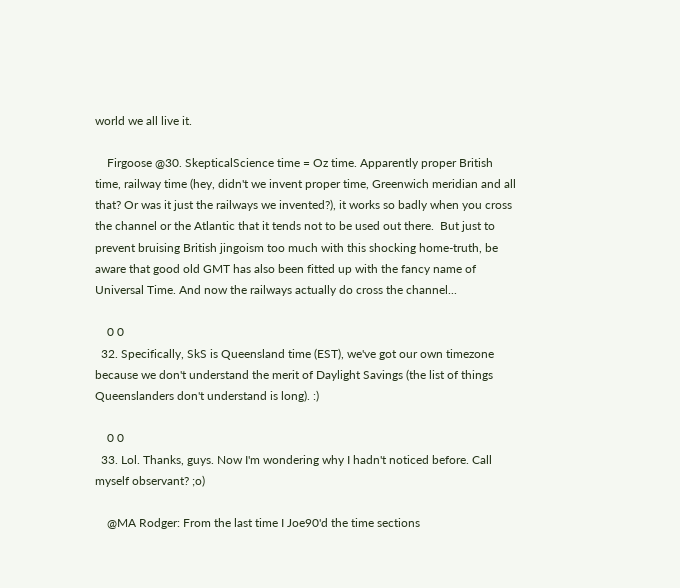world we all live it.

    Firgoose @30. SkepticalScience time = Oz time. Apparently proper British time, railway time (hey, didn't we invent proper time, Greenwich meridian and all that? Or was it just the railways we invented?), it works so badly when you cross the channel or the Atlantic that it tends not to be used out there.  But just to prevent bruising British jingoism too much with this shocking home-truth, be aware that good old GMT has also been fitted up with the fancy name of Universal Time. And now the railways actually do cross the channel...

    0 0
  32. Specifically, SkS is Queensland time (EST), we've got our own timezone because we don't understand the merit of Daylight Savings (the list of things Queenslanders don't understand is long). :)

    0 0
  33. Lol. Thanks, guys. Now I'm wondering why I hadn't noticed before. Call myself observant? ;o)

    @MA Rodger: From the last time I Joe90'd the time sections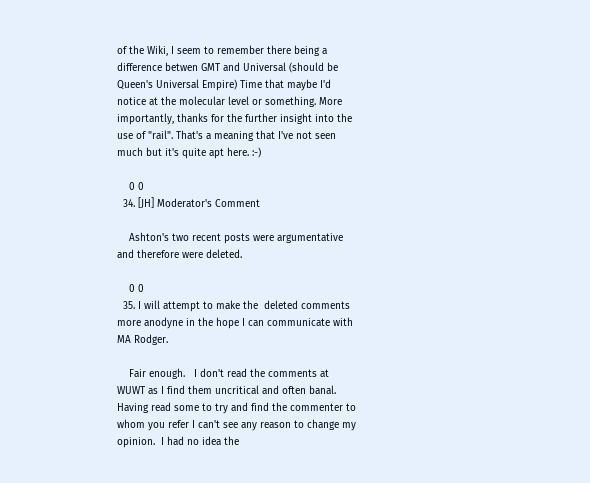of the Wiki, I seem to remember there being a difference betwen GMT and Universal (should be Queen's Universal Empire) Time that maybe I'd notice at the molecular level or something. More importantly, thanks for the further insight into the use of "rail". That's a meaning that I've not seen much but it's quite apt here. :-)

    0 0
  34. [JH] Moderator's Comment

    Ashton's two recent posts were argumentative and therefore were deleted.

    0 0
  35. I will attempt to make the  deleted comments more anodyne in the hope I can communicate with MA Rodger.

    Fair enough.   I don't read the comments at WUWT as I find them uncritical and often banal.  Having read some to try and find the commenter to whom you refer I can't see any reason to change my opinion.  I had no idea the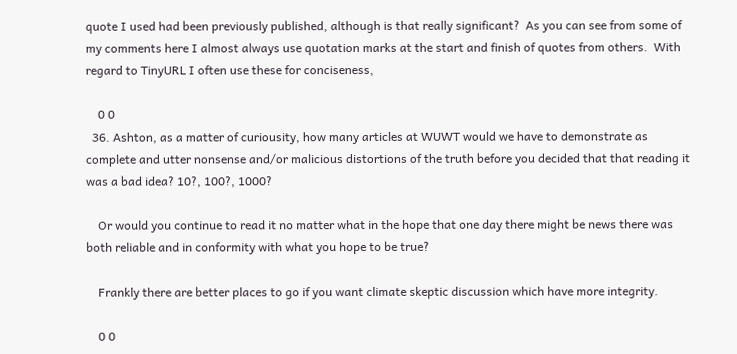quote I used had been previously published, although is that really significant?  As you can see from some of my comments here I almost always use quotation marks at the start and finish of quotes from others.  With regard to TinyURL I often use these for conciseness,

    0 0
  36. Ashton, as a matter of curiousity, how many articles at WUWT would we have to demonstrate as complete and utter nonsense and/or malicious distortions of the truth before you decided that that reading it was a bad idea? 10?, 100?, 1000?

    Or would you continue to read it no matter what in the hope that one day there might be news there was both reliable and in conformity with what you hope to be true?

    Frankly there are better places to go if you want climate skeptic discussion which have more integrity.

    0 0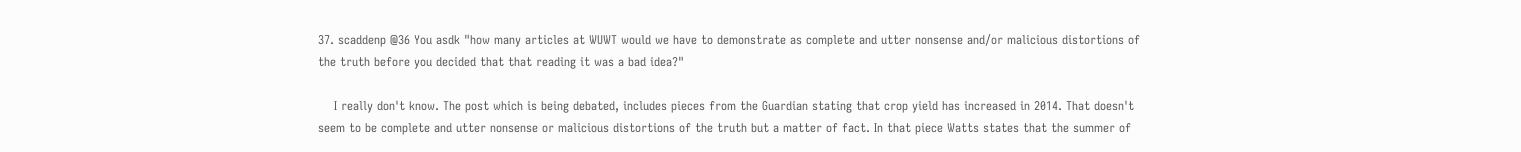37. scaddenp @36 You asdk "how many articles at WUWT would we have to demonstrate as complete and utter nonsense and/or malicious distortions of the truth before you decided that that reading it was a bad idea?"

    I really don't know. The post which is being debated, includes pieces from the Guardian stating that crop yield has increased in 2014. That doesn't seem to be complete and utter nonsense or malicious distortions of the truth but a matter of fact. In that piece Watts states that the summer of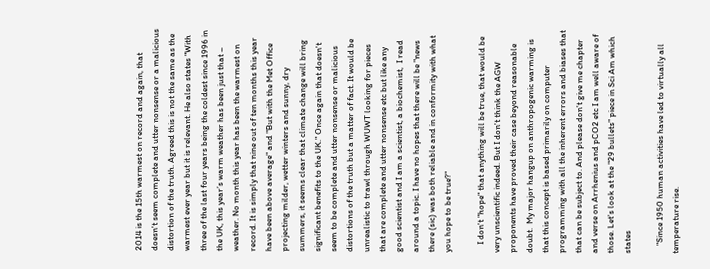2014 is the 15th warmest on record and again, that doesn't seem complete and utter nonsense or a malicious distortion of the truth. Agreed this is not the same as the warmest ever year but it is relevant. He also states "With three of the last four years being the coldest since 1996 in the UK, this year’s warm weather has been just that – weather. No month this year has been the warmest on record. It is simply that nine out of ten months this year have been above average" and "But with the Met Office projecting milder, wetter winters and sunny, dry summers, it seems clear that climate change will bring significant benefits to the UK." Once again that doesn't seem to be complete and utter nonsense or malicious distortions of the truth but a matter of fact. It would be unrealistic to trawl through WUWT looking for pieces that are complete and utter nonsense etc but like any good scientist and I am a scientist, a biochemist,  I read around a topic. I have no hopes that there will be "news there (sic) was both reliable and in conformity with what you hope to be true?"

    I don't "hope" that anything will be true, that would be very unscientific indeed. But I don't think the AGW proponents have proved their case beyond reasonable doubt.  My major hangup on anthropogenic warming is that this concept is based primarily on computer programming with all the inherent errors and biases that that can be subject to. And please don't give me chapter and verse on Arrhenius and pCO2 etc I am well aware of those. Let's look at the "29 bullets" piece in Sci Am which states

    "Since 1950 human activities have led to virtually all temperature rise.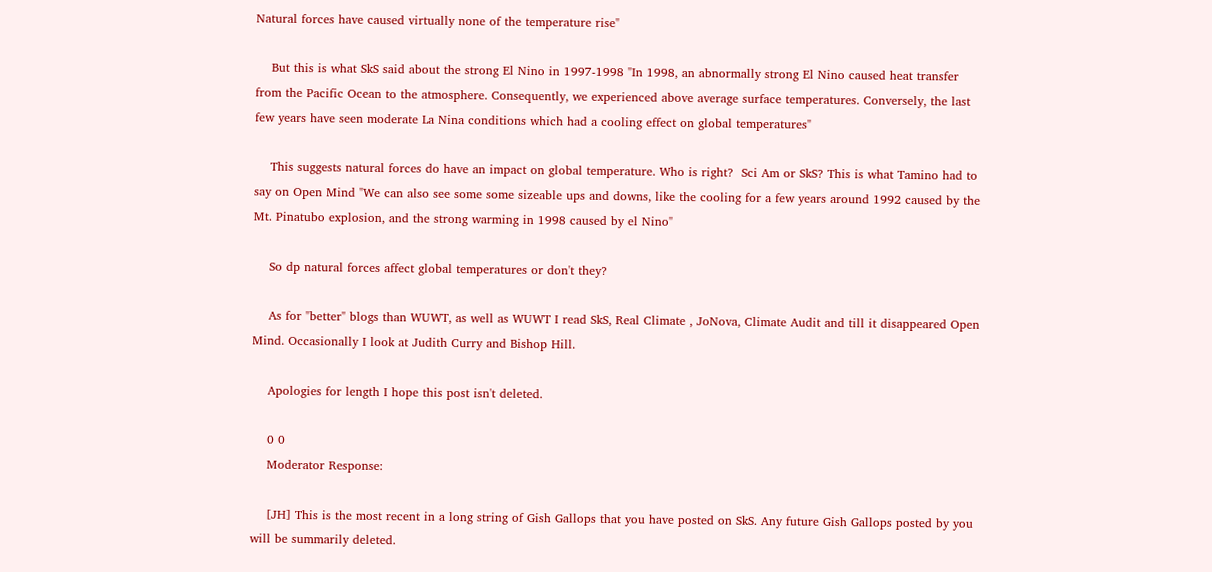Natural forces have caused virtually none of the temperature rise"

    But this is what SkS said about the strong El Nino in 1997-1998 "In 1998, an abnormally strong El Nino caused heat transfer from the Pacific Ocean to the atmosphere. Consequently, we experienced above average surface temperatures. Conversely, the last few years have seen moderate La Nina conditions which had a cooling effect on global temperatures"

    This suggests natural forces do have an impact on global temperature. Who is right?  Sci Am or SkS? This is what Tamino had to say on Open Mind "We can also see some some sizeable ups and downs, like the cooling for a few years around 1992 caused by the Mt. Pinatubo explosion, and the strong warming in 1998 caused by el Nino"

    So dp natural forces affect global temperatures or don't they?

    As for "better" blogs than WUWT, as well as WUWT I read SkS, Real Climate , JoNova, Climate Audit and till it disappeared Open Mind. Occasionally I look at Judith Curry and Bishop Hill.

    Apologies for length I hope this post isn't deleted.

    0 0
    Moderator Response:

    [JH] This is the most recent in a long string of Gish Gallops that you have posted on SkS. Any future Gish Gallops posted by you will be summarily deleted.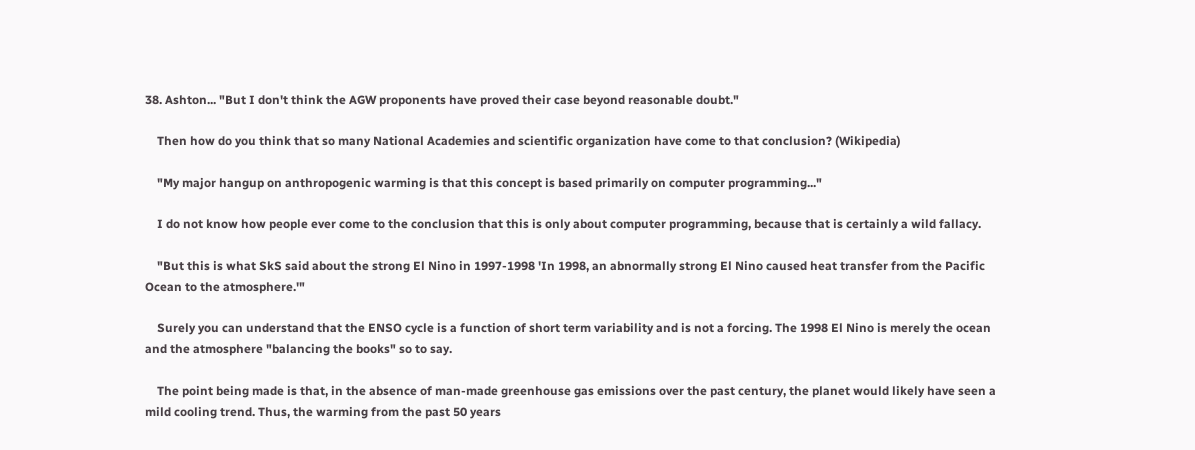38. Ashton... "But I don't think the AGW proponents have proved their case beyond reasonable doubt."

    Then how do you think that so many National Academies and scientific organization have come to that conclusion? (Wikipedia)

    "My major hangup on anthropogenic warming is that this concept is based primarily on computer programming..."

    I do not know how people ever come to the conclusion that this is only about computer programming, because that is certainly a wild fallacy.

    "But this is what SkS said about the strong El Nino in 1997-1998 'In 1998, an abnormally strong El Nino caused heat transfer from the Pacific Ocean to the atmosphere.'"

    Surely you can understand that the ENSO cycle is a function of short term variability and is not a forcing. The 1998 El Nino is merely the ocean and the atmosphere "balancing the books" so to say.

    The point being made is that, in the absence of man-made greenhouse gas emissions over the past century, the planet would likely have seen a mild cooling trend. Thus, the warming from the past 50 years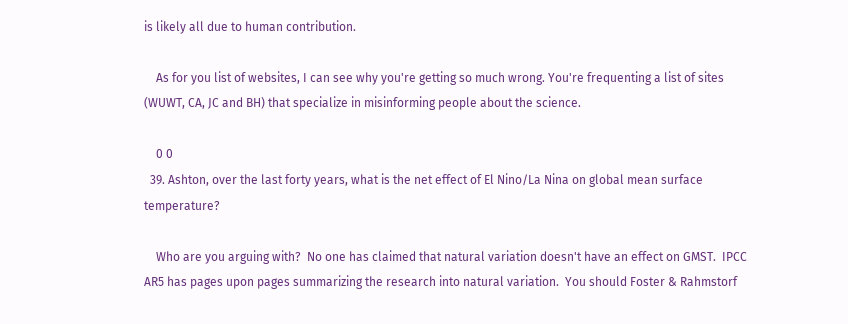is likely all due to human contribution.

    As for you list of websites, I can see why you're getting so much wrong. You're frequenting a list of sites (WUWT, CA, JC and BH) that specialize in misinforming people about the science.

    0 0
  39. Ashton, over the last forty years, what is the net effect of El Nino/La Nina on global mean surface temperature?

    Who are you arguing with?  No one has claimed that natural variation doesn't have an effect on GMST.  IPCC AR5 has pages upon pages summarizing the research into natural variation.  You should Foster & Rahmstorf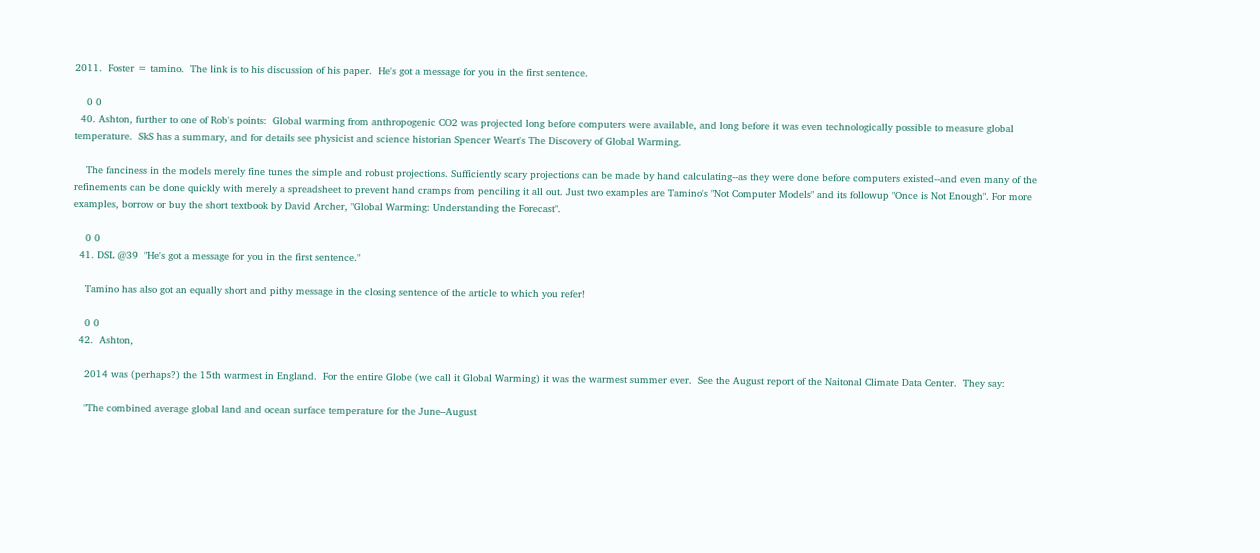2011.  Foster = tamino.  The link is to his discussion of his paper.  He's got a message for you in the first sentence.

    0 0
  40. Ashton, further to one of Rob's points:  Global warming from anthropogenic CO2 was projected long before computers were available, and long before it was even technologically possible to measure global temperature.  SkS has a summary, and for details see physicist and science historian Spencer Weart's The Discovery of Global Warming.

    The fanciness in the models merely fine tunes the simple and robust projections. Sufficiently scary projections can be made by hand calculating--as they were done before computers existed--and even many of the refinements can be done quickly with merely a spreadsheet to prevent hand cramps from penciling it all out. Just two examples are Tamino's "Not Computer Models" and its followup "Once is Not Enough". For more examples, borrow or buy the short textbook by David Archer, "Global Warming: Understanding the Forecast".

    0 0
  41. DSL @39  "He's got a message for you in the first sentence."

    Tamino has also got an equally short and pithy message in the closing sentence of the article to which you refer!

    0 0
  42.  Ashton,

    2014 was (perhaps?) the 15th warmest in England.  For the entire Globe (we call it Global Warming) it was the warmest summer ever.  See the August report of the Naitonal Climate Data Center.  They say:

    "The combined average global land and ocean surface temperature for the June–August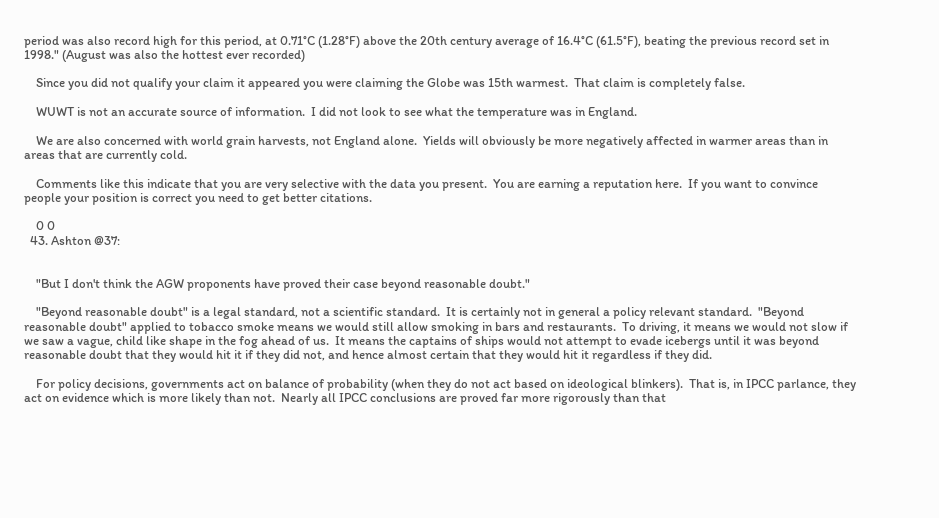period was also record high for this period, at 0.71°C (1.28°F) above the 20th century average of 16.4°C (61.5°F), beating the previous record set in 1998." (August was also the hottest ever recorded)

    Since you did not qualify your claim it appeared you were claiming the Globe was 15th warmest.  That claim is completely false.

    WUWT is not an accurate source of information.  I did not look to see what the temperature was in England.

    We are also concerned with world grain harvests, not England alone.  Yields will obviously be more negatively affected in warmer areas than in areas that are currently cold.

    Comments like this indicate that you are very selective with the data you present.  You are earning a reputation here.  If you want to convince people your position is correct you need to get better citations.

    0 0
  43. Ashton @37:


    "But I don't think the AGW proponents have proved their case beyond reasonable doubt."

    "Beyond reasonable doubt" is a legal standard, not a scientific standard.  It is certainly not in general a policy relevant standard.  "Beyond reasonable doubt" applied to tobacco smoke means we would still allow smoking in bars and restaurants.  To driving, it means we would not slow if we saw a vague, child like shape in the fog ahead of us.  It means the captains of ships would not attempt to evade icebergs until it was beyond reasonable doubt that they would hit it if they did not, and hence almost certain that they would hit it regardless if they did.

    For policy decisions, governments act on balance of probability (when they do not act based on ideological blinkers).  That is, in IPCC parlance, they act on evidence which is more likely than not.  Nearly all IPCC conclusions are proved far more rigorously than that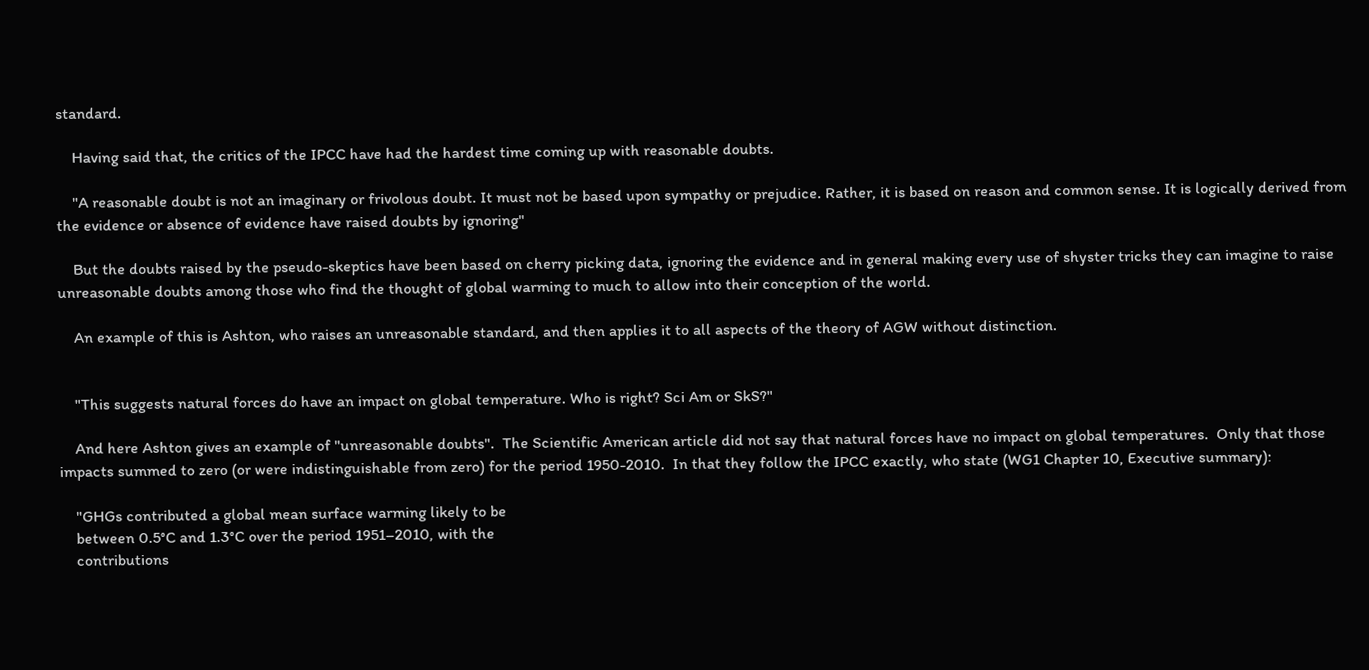standard.

    Having said that, the critics of the IPCC have had the hardest time coming up with reasonable doubts.

    "A reasonable doubt is not an imaginary or frivolous doubt. It must not be based upon sympathy or prejudice. Rather, it is based on reason and common sense. It is logically derived from the evidence or absence of evidence have raised doubts by ignoring"

    But the doubts raised by the pseudo-skeptics have been based on cherry picking data, ignoring the evidence and in general making every use of shyster tricks they can imagine to raise unreasonable doubts among those who find the thought of global warming to much to allow into their conception of the world.

    An example of this is Ashton, who raises an unreasonable standard, and then applies it to all aspects of the theory of AGW without distinction.


    "This suggests natural forces do have an impact on global temperature. Who is right? Sci Am or SkS?"

    And here Ashton gives an example of "unreasonable doubts".  The Scientific American article did not say that natural forces have no impact on global temperatures.  Only that those impacts summed to zero (or were indistinguishable from zero) for the period 1950-2010.  In that they follow the IPCC exactly, who state (WG1 Chapter 10, Executive summary):

    "GHGs contributed a global mean surface warming likely to be
    between 0.5°C and 1.3°C over the period 1951–2010, with the
    contributions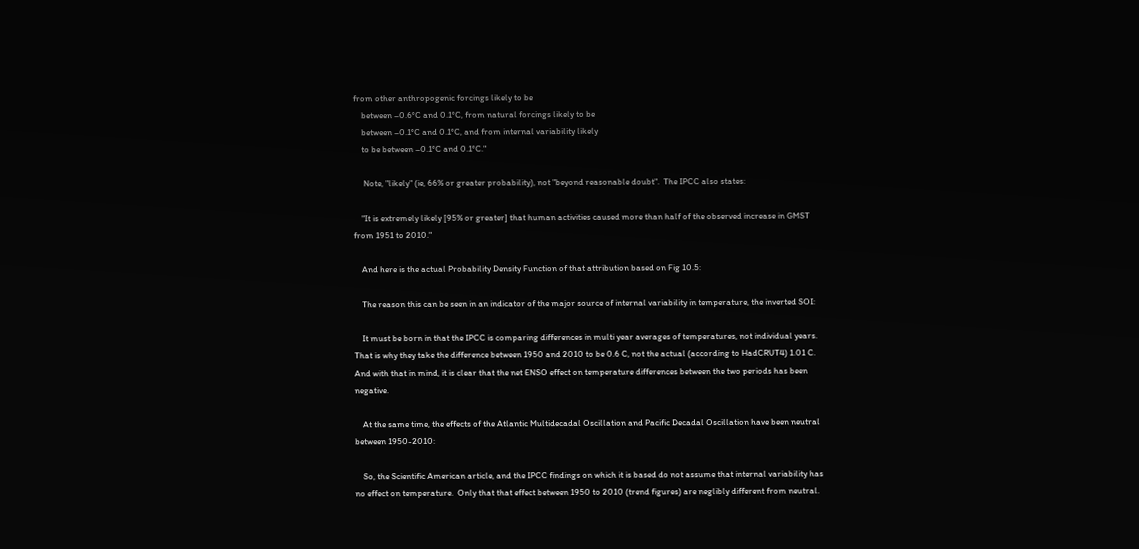from other anthropogenic forcings likely to be
    between –0.6°C and 0.1°C, from natural forcings likely to be
    between –0.1°C and 0.1°C, and from internal variability likely
    to be between –0.1°C and 0.1°C."

     Note, "likely" (ie, 66% or greater probability), not "beyond reasonable doubt".  The IPCC also states:

    "It is extremely likely [95% or greater] that human activities caused more than half of the observed increase in GMST from 1951 to 2010."

    And here is the actual Probability Density Function of that attribution based on Fig 10.5:

    The reason this can be seen in an indicator of the major source of internal variability in temperature, the inverted SOI:

    It must be born in that the IPCC is comparing differences in multi year averages of temperatures, not individual years.  That is why they take the difference between 1950 and 2010 to be 0.6 C, not the actual (according to HadCRUT4) 1.01 C.  And with that in mind, it is clear that the net ENSO effect on temperature differences between the two periods has been negative.

    At the same time, the effects of the Atlantic Multidecadal Oscillation and Pacific Decadal Oscillation have been neutral between 1950-2010:

    So, the Scientific American article, and the IPCC findings on which it is based do not assume that internal variability has no effect on temperature.  Only that that effect between 1950 to 2010 (trend figures) are neglibly different from neutral.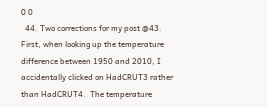0 0
  44. Two corrections for my post @43.  First, when looking up the temperature difference between 1950 and 2010, I accidentally clicked on HadCRUT3 rather than HadCRUT4.  The temperature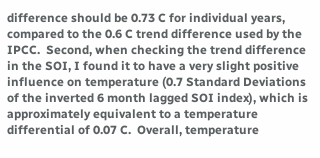difference should be 0.73 C for individual years, compared to the 0.6 C trend difference used by the IPCC.  Second, when checking the trend difference in the SOI, I found it to have a very slight positive influence on temperature (0.7 Standard Deviations of the inverted 6 month lagged SOI index), which is approximately equivalent to a temperature differential of 0.07 C.  Overall, temperature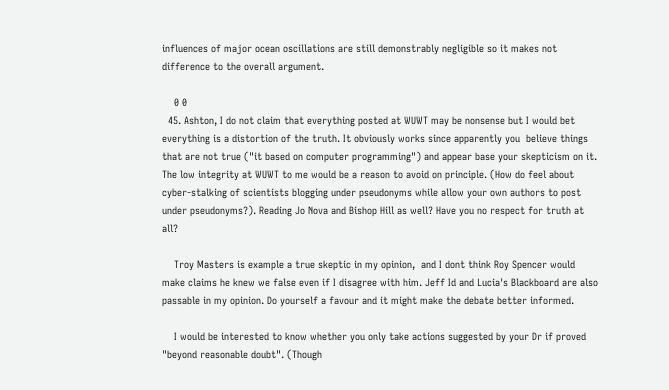influences of major ocean oscillations are still demonstrably negligible so it makes not difference to the overall argument.

    0 0
  45. Ashton, I do not claim that everything posted at WUWT may be nonsense but I would bet everything is a distortion of the truth. It obviously works since apparently you  believe things that are not true ("it based on computer programming") and appear base your skepticism on it. The low integrity at WUWT to me would be a reason to avoid on principle. (How do feel about cyber-stalking of scientists blogging under pseudonyms while allow your own authors to post under pseudonyms?). Reading Jo Nova and Bishop Hill as well? Have you no respect for truth at all?

    Troy Masters is example a true skeptic in my opinion,  and I dont think Roy Spencer would make claims he knew we false even if I disagree with him. Jeff Id and Lucia's Blackboard are also passable in my opinion. Do yourself a favour and it might make the debate better informed.

    I would be interested to know whether you only take actions suggested by your Dr if proved "beyond reasonable doubt". (Though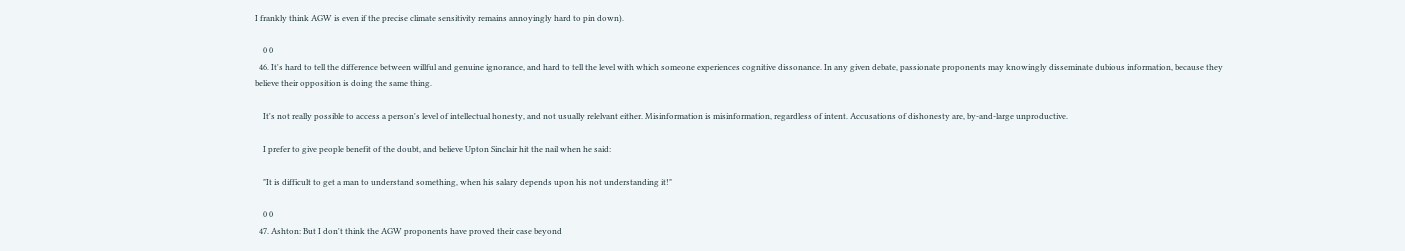I frankly think AGW is even if the precise climate sensitivity remains annoyingly hard to pin down).

    0 0
  46. It's hard to tell the difference between willful and genuine ignorance, and hard to tell the level with which someone experiences cognitive dissonance. In any given debate, passionate proponents may knowingly disseminate dubious information, because they believe their opposition is doing the same thing.

    It's not really possible to access a person's level of intellectual honesty, and not usually relelvant either. Misinformation is misinformation, regardless of intent. Accusations of dishonesty are, by-and-large unproductive.

    I prefer to give people benefit of the doubt, and believe Upton Sinclair hit the nail when he said:

    "It is difficult to get a man to understand something, when his salary depends upon his not understanding it!"

    0 0
  47. Ashton: But I don't think the AGW proponents have proved their case beyond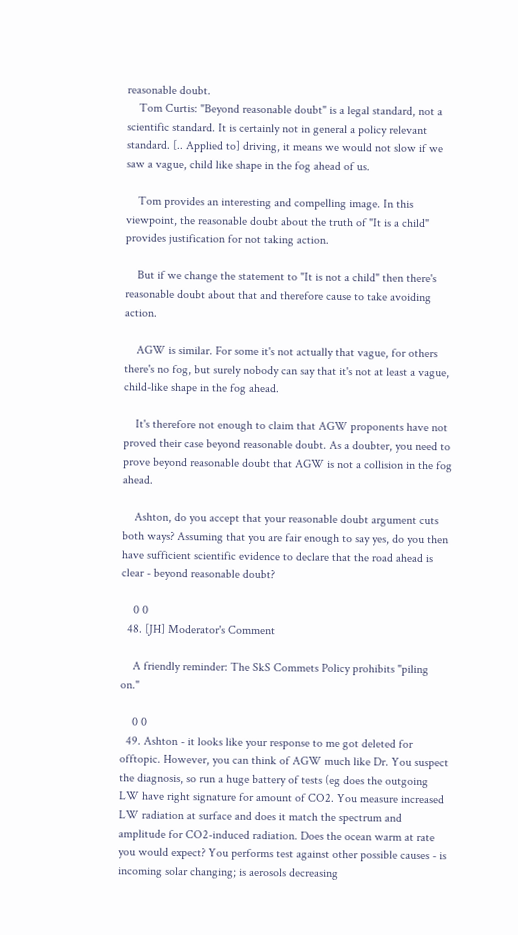reasonable doubt.
    Tom Curtis: "Beyond reasonable doubt" is a legal standard, not a scientific standard. It is certainly not in general a policy relevant standard. [.. Applied to] driving, it means we would not slow if we saw a vague, child like shape in the fog ahead of us.

    Tom provides an interesting and compelling image. In this viewpoint, the reasonable doubt about the truth of "It is a child" provides justification for not taking action.

    But if we change the statement to "It is not a child" then there's reasonable doubt about that and therefore cause to take avoiding action.

    AGW is similar. For some it's not actually that vague, for others there's no fog, but surely nobody can say that it's not at least a vague, child-like shape in the fog ahead.

    It's therefore not enough to claim that AGW proponents have not proved their case beyond reasonable doubt. As a doubter, you need to prove beyond reasonable doubt that AGW is not a collision in the fog ahead.

    Ashton, do you accept that your reasonable doubt argument cuts both ways? Assuming that you are fair enough to say yes, do you then have sufficient scientific evidence to declare that the road ahead is clear - beyond reasonable doubt?

    0 0
  48. [JH] Moderator's Comment

    A friendly reminder: The SkS Commets Policy prohibits "piling on."

    0 0
  49. Ashton - it looks like your response to me got deleted for offtopic. However, you can think of AGW much like Dr. You suspect the diagnosis, so run a huge battery of tests (eg does the outgoing LW have right signature for amount of CO2. You measure increased LW radiation at surface and does it match the spectrum and amplitude for CO2-induced radiation. Does the ocean warm at rate you would expect? You performs test against other possible causes - is incoming solar changing; is aerosols decreasing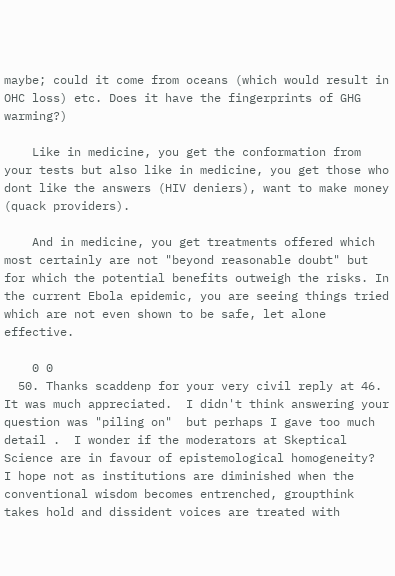maybe; could it come from oceans (which would result in OHC loss) etc. Does it have the fingerprints of GHG warming?)

    Like in medicine, you get the conformation from your tests but also like in medicine, you get those who dont like the answers (HIV deniers), want to make money (quack providers).

    And in medicine, you get treatments offered which most certainly are not "beyond reasonable doubt" but for which the potential benefits outweigh the risks. In the current Ebola epidemic, you are seeing things tried which are not even shown to be safe, let alone effective.

    0 0
  50. Thanks scaddenp for your very civil reply at 46.  It was much appreciated.  I didn't think answering your question was "piling on"  but perhaps I gave too much detail .  I wonder if the moderators at Skeptical Science are in favour of epistemological homogeneity?  I hope not as institutions are diminished when the conventional wisdom becomes entrenched, groupthink takes hold and dissident voices are treated with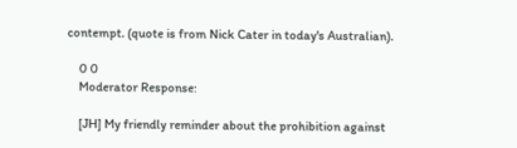contempt. (quote is from Nick Cater in today's Australian).

    0 0
    Moderator Response:

    [JH] My friendly reminder about the prohibition against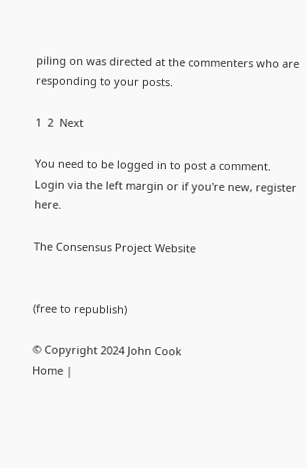piling on was directed at the commenters who are responding to your posts.

1  2  Next

You need to be logged in to post a comment. Login via the left margin or if you're new, register here.

The Consensus Project Website


(free to republish)

© Copyright 2024 John Cook
Home |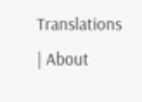Translations | About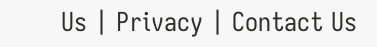Us | Privacy | Contact Us